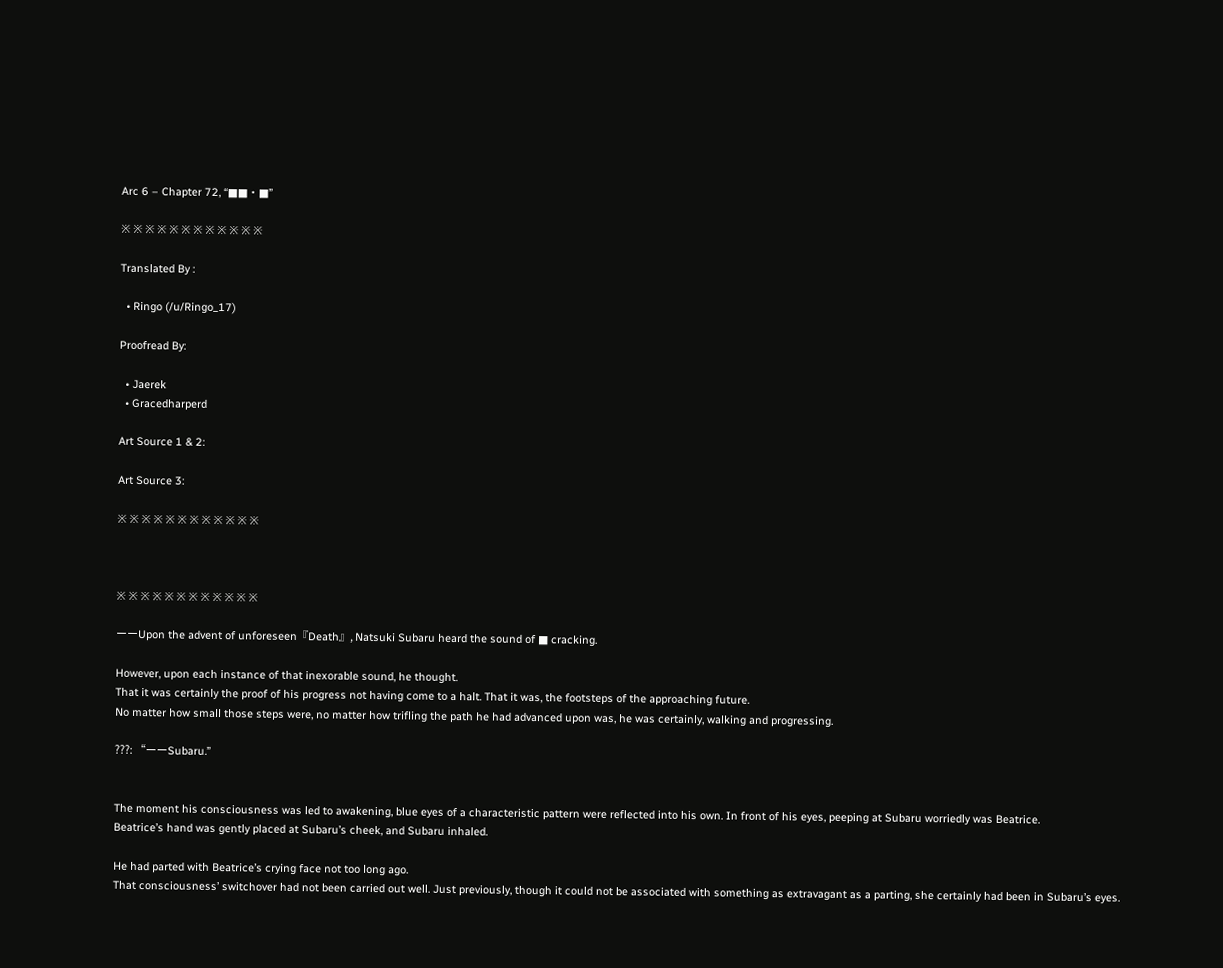Arc 6 – Chapter 72, “■■・■”

※ ※ ※ ※ ※ ※ ※ ※ ※ ※ ※ ※

Translated By :

  • Ringo (/u/Ringo_17)

Proofread By:

  • Jaerek
  • Gracedharperd

Art Source 1 & 2:

Art Source 3:

※ ※ ※ ※ ※ ※ ※ ※ ※ ※ ※ ※



※ ※ ※ ※ ※ ※ ※ ※ ※ ※ ※ ※

ーーUpon the advent of unforeseen『Death』, Natsuki Subaru heard the sound of ■ cracking.

However, upon each instance of that inexorable sound, he thought.
That it was certainly the proof of his progress not having come to a halt. That it was, the footsteps of the approaching future.
No matter how small those steps were, no matter how trifling the path he had advanced upon was, he was certainly, walking and progressing.

???: “ーーSubaru.”


The moment his consciousness was led to awakening, blue eyes of a characteristic pattern were reflected into his own. In front of his eyes, peeping at Subaru worriedly was Beatrice.
Beatrice’s hand was gently placed at Subaru’s cheek, and Subaru inhaled.

He had parted with Beatrice’s crying face not too long ago.
That consciousness’ switchover had not been carried out well. Just previously, though it could not be associated with something as extravagant as a parting, she certainly had been in Subaru’s eyes.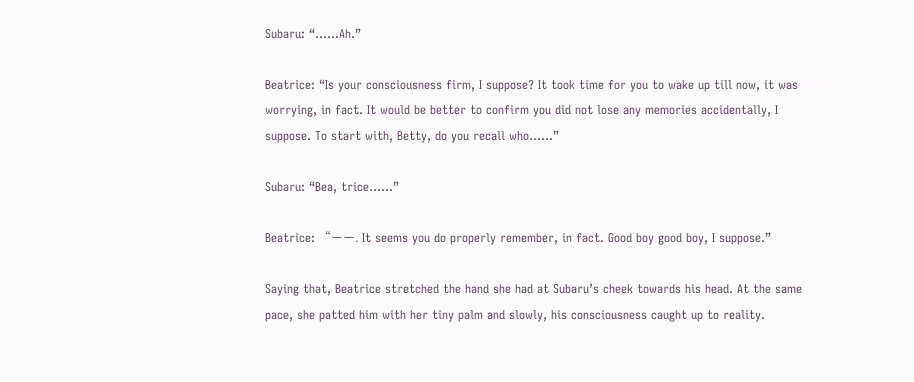Subaru: “……Ah.”

Beatrice: “Is your consciousness firm, I suppose? It took time for you to wake up till now, it was worrying, in fact. It would be better to confirm you did not lose any memories accidentally, I suppose. To start with, Betty, do you recall who……”

Subaru: “Bea, trice……”

Beatrice: “ーー. It seems you do properly remember, in fact. Good boy good boy, I suppose.”

Saying that, Beatrice stretched the hand she had at Subaru’s cheek towards his head. At the same pace, she patted him with her tiny palm and slowly, his consciousness caught up to reality.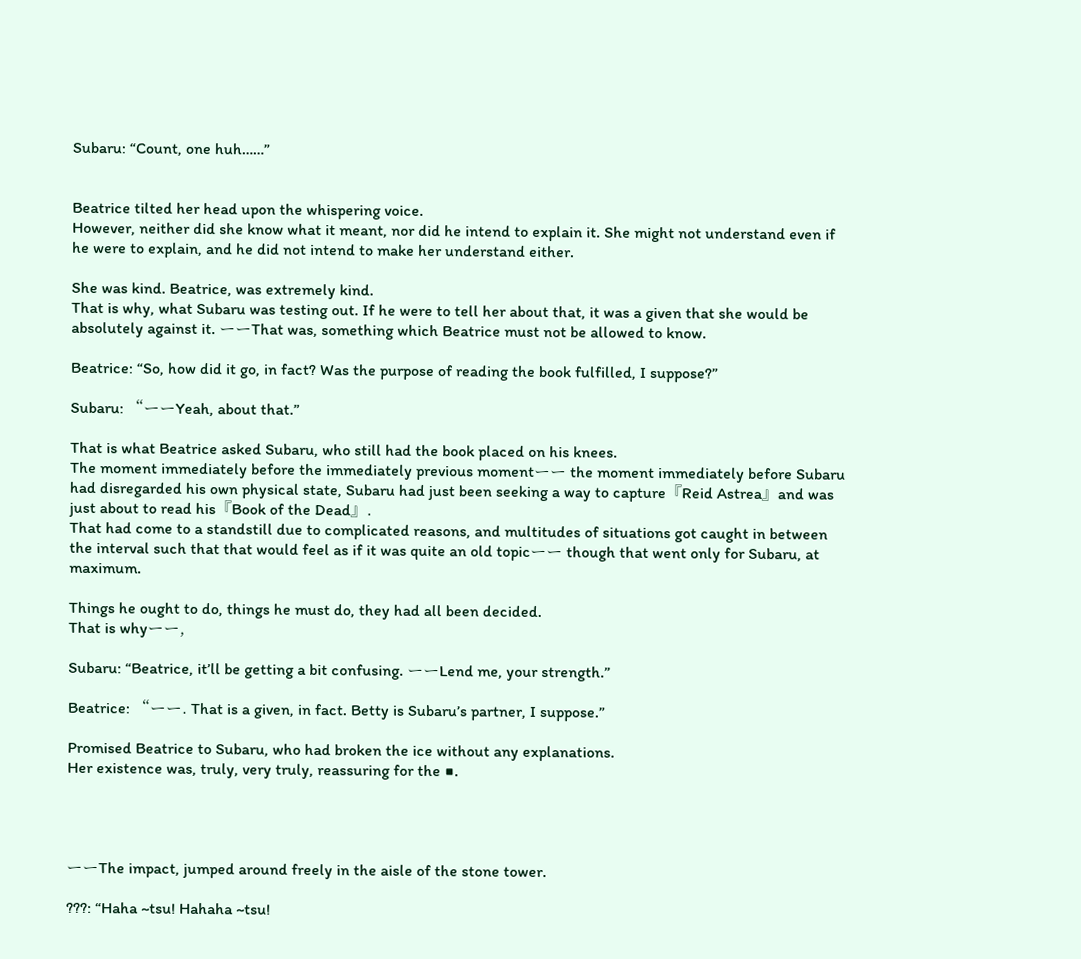Subaru: “Count, one huh……”


Beatrice tilted her head upon the whispering voice.
However, neither did she know what it meant, nor did he intend to explain it. She might not understand even if he were to explain, and he did not intend to make her understand either.

She was kind. Beatrice, was extremely kind.
That is why, what Subaru was testing out. If he were to tell her about that, it was a given that she would be absolutely against it. ーーThat was, something which Beatrice must not be allowed to know.

Beatrice: “So, how did it go, in fact? Was the purpose of reading the book fulfilled, I suppose?”

Subaru: “ーーYeah, about that.”

That is what Beatrice asked Subaru, who still had the book placed on his knees.
The moment immediately before the immediately previous momentーー the moment immediately before Subaru had disregarded his own physical state, Subaru had just been seeking a way to capture『Reid Astrea』and was just about to read his『Book of the Dead』.
That had come to a standstill due to complicated reasons, and multitudes of situations got caught in between the interval such that that would feel as if it was quite an old topicーー though that went only for Subaru, at maximum.

Things he ought to do, things he must do, they had all been decided.
That is whyーー,

Subaru: “Beatrice, it’ll be getting a bit confusing. ーーLend me, your strength.”

Beatrice: “ーー. That is a given, in fact. Betty is Subaru’s partner, I suppose.”

Promised Beatrice to Subaru, who had broken the ice without any explanations.
Her existence was, truly, very truly, reassuring for the ■.




ーーThe impact, jumped around freely in the aisle of the stone tower.

???: “Haha ~tsu! Hahaha ~tsu!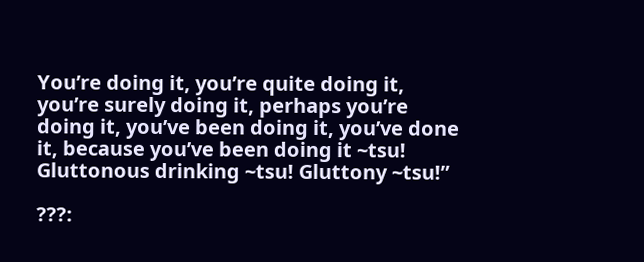You’re doing it, you’re quite doing it, you’re surely doing it, perhaps you’re doing it, you’ve been doing it, you’ve done it, because you’ve been doing it ~tsu! Gluttonous drinking ~tsu! Gluttony ~tsu!”

???: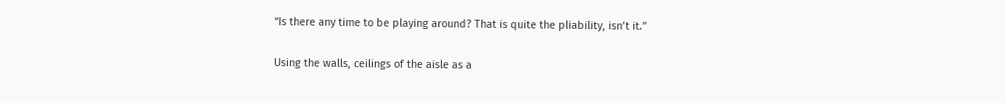“Is there any time to be playing around? That is quite the pliability, isn’t it.”

Using the walls, ceilings of the aisle as a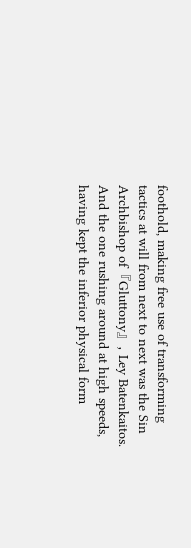foothold, making free use of transforming tactics at will from next to next was the Sin Archbishop of『Gluttony』, Ley Batenkaitos.
And the one rushing around at high speeds, having kept the inferior physical form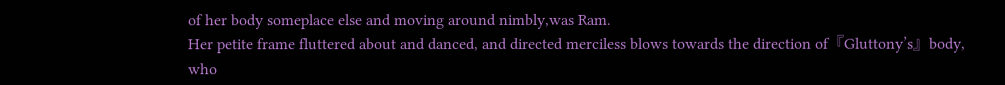of her body someplace else and moving around nimbly,was Ram.
Her petite frame fluttered about and danced, and directed merciless blows towards the direction of『Gluttony’s』body, who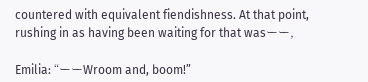countered with equivalent fiendishness. At that point, rushing in as having been waiting for that wasーー,

Emilia: “ーーWroom and, boom!”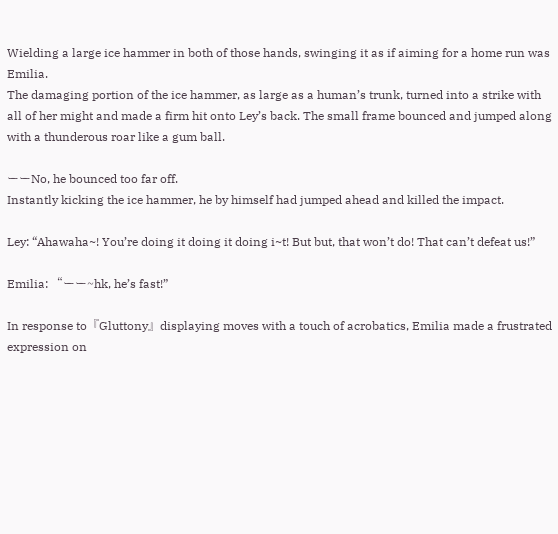Wielding a large ice hammer in both of those hands, swinging it as if aiming for a home run was Emilia.
The damaging portion of the ice hammer, as large as a human’s trunk, turned into a strike with all of her might and made a firm hit onto Ley’s back. The small frame bounced and jumped along with a thunderous roar like a gum ball.

ーーNo, he bounced too far off.
Instantly kicking the ice hammer, he by himself had jumped ahead and killed the impact.

Ley: “Ahawaha~! You’re doing it doing it doing i~t! But but, that won’t do! That can’t defeat us!”

Emilia: “ーー~hk, he’s fast!”

In response to『Gluttony』displaying moves with a touch of acrobatics, Emilia made a frustrated expression on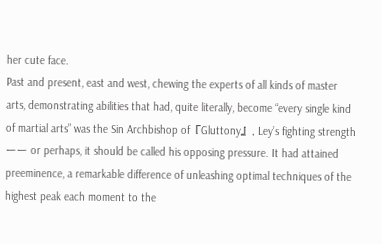her cute face.
Past and present, east and west, chewing the experts of all kinds of master arts, demonstrating abilities that had, quite literally, become “every single kind of martial arts” was the Sin Archbishop of『Gluttony』, Ley’s fighting strengthーー or perhaps, it should be called his opposing pressure. It had attained preeminence, a remarkable difference of unleashing optimal techniques of the highest peak each moment to the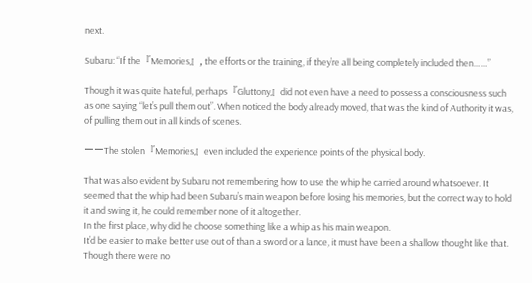next.

Subaru: “If the『Memories』, the efforts or the training, if they’re all being completely included then……”

Though it was quite hateful, perhaps『Gluttony』did not even have a need to possess a consciousness such as one saying “let’s pull them out”. When noticed the body already moved, that was the kind of Authority it was, of pulling them out in all kinds of scenes.

ーーThe stolen『Memories』even included the experience points of the physical body.

That was also evident by Subaru not remembering how to use the whip he carried around whatsoever. It seemed that the whip had been Subaru’s main weapon before losing his memories, but the correct way to hold it and swing it, he could remember none of it altogether.
In the first place, why did he choose something like a whip as his main weapon.
It’d be easier to make better use out of than a sword or a lance, it must have been a shallow thought like that. Though there were no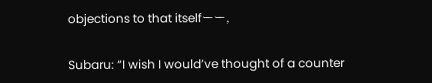objections to that itselfーー,

Subaru: “I wish I would’ve thought of a counter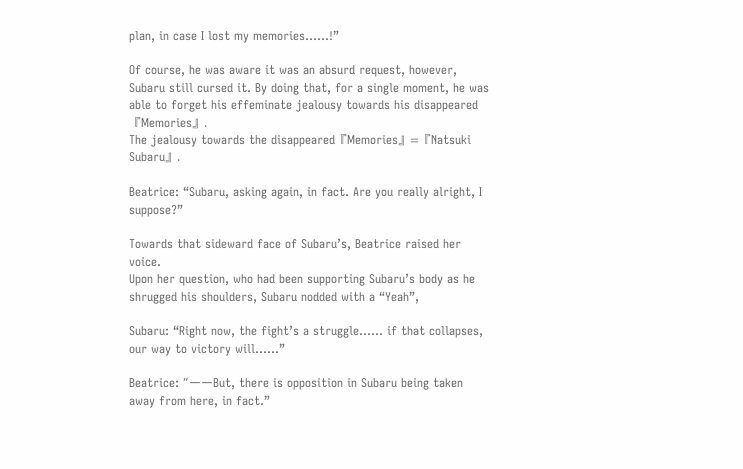plan, in case I lost my memories……!”

Of course, he was aware it was an absurd request, however, Subaru still cursed it. By doing that, for a single moment, he was able to forget his effeminate jealousy towards his disappeared『Memories』.
The jealousy towards the disappeared『Memories』=『Natsuki Subaru』.

Beatrice: “Subaru, asking again, in fact. Are you really alright, I suppose?”

Towards that sideward face of Subaru’s, Beatrice raised her voice.
Upon her question, who had been supporting Subaru’s body as he shrugged his shoulders, Subaru nodded with a “Yeah”,

Subaru: “Right now, the fight’s a struggle…… if that collapses, our way to victory will……”

Beatrice: “ーーBut, there is opposition in Subaru being taken away from here, in fact.”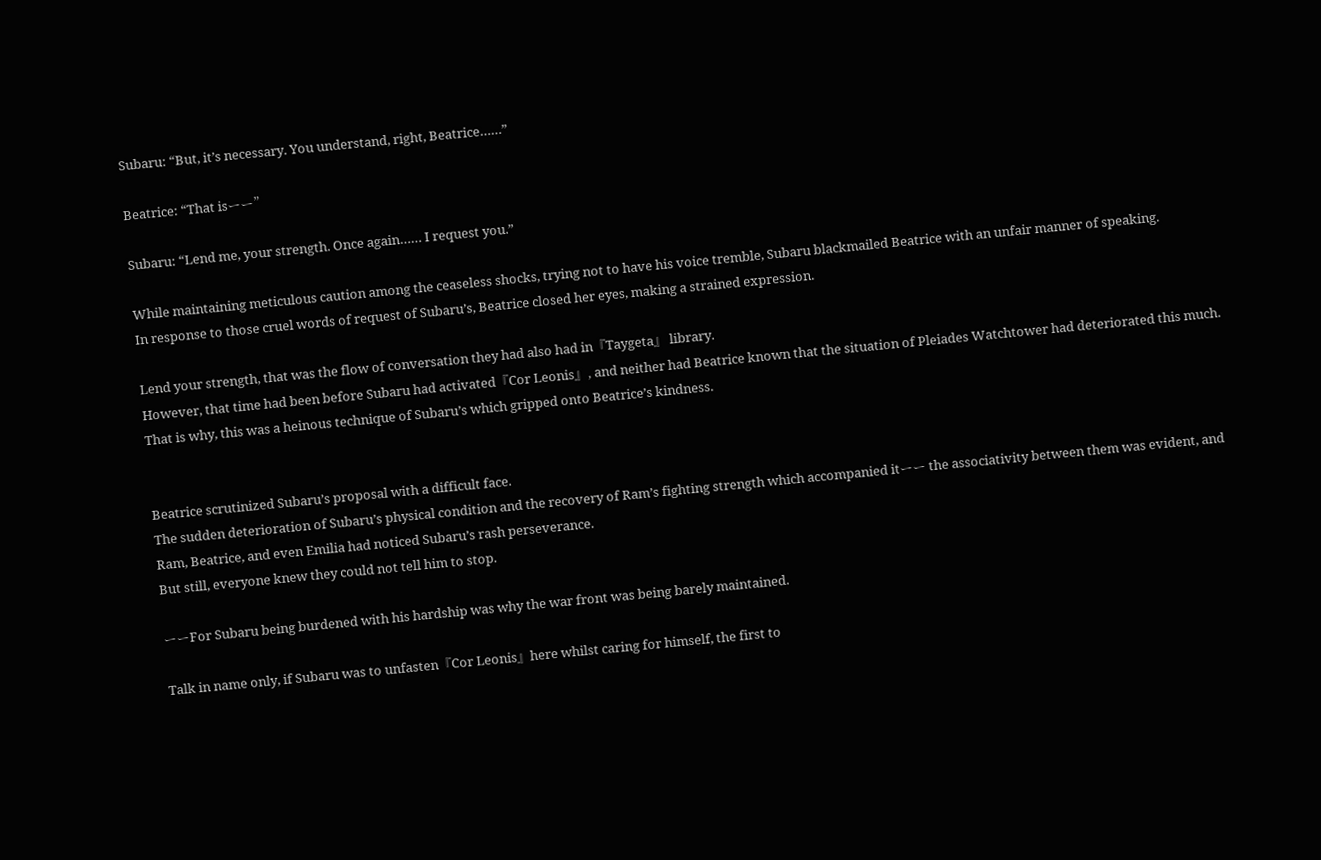Subaru: “But, it’s necessary. You understand, right, Beatrice……”

Beatrice: “That isーー”

Subaru: “Lend me, your strength. Once again…… I request you.”

While maintaining meticulous caution among the ceaseless shocks, trying not to have his voice tremble, Subaru blackmailed Beatrice with an unfair manner of speaking.
In response to those cruel words of request of Subaru’s, Beatrice closed her eyes, making a strained expression.

Lend your strength, that was the flow of conversation they had also had in『Taygeta』 library.
However, that time had been before Subaru had activated『Cor Leonis』, and neither had Beatrice known that the situation of Pleiades Watchtower had deteriorated this much.
That is why, this was a heinous technique of Subaru’s which gripped onto Beatrice’s kindness.


Beatrice scrutinized Subaru’s proposal with a difficult face.
The sudden deterioration of Subaru’s physical condition and the recovery of Ram’s fighting strength which accompanied itーー the associativity between them was evident, and Ram, Beatrice, and even Emilia had noticed Subaru’s rash perseverance.
But still, everyone knew they could not tell him to stop.

ーーFor Subaru being burdened with his hardship was why the war front was being barely maintained.

Talk in name only, if Subaru was to unfasten『Cor Leonis』here whilst caring for himself, the first to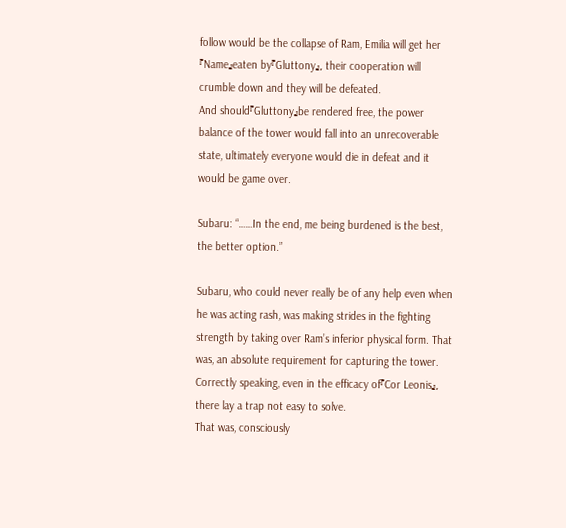follow would be the collapse of Ram, Emilia will get her『Name』eaten by『Gluttony』, their cooperation will crumble down and they will be defeated.
And should『Gluttony』be rendered free, the power balance of the tower would fall into an unrecoverable state, ultimately everyone would die in defeat and it would be game over.

Subaru: “……In the end, me being burdened is the best, the better option.”

Subaru, who could never really be of any help even when he was acting rash, was making strides in the fighting strength by taking over Ram’s inferior physical form. That was, an absolute requirement for capturing the tower.
Correctly speaking, even in the efficacy of『Cor Leonis』, there lay a trap not easy to solve.
That was, consciously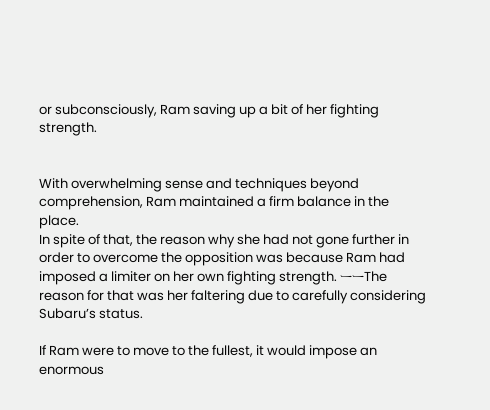or subconsciously, Ram saving up a bit of her fighting strength.


With overwhelming sense and techniques beyond comprehension, Ram maintained a firm balance in the place.
In spite of that, the reason why she had not gone further in order to overcome the opposition was because Ram had imposed a limiter on her own fighting strength. ーーThe reason for that was her faltering due to carefully considering Subaru’s status.

If Ram were to move to the fullest, it would impose an enormous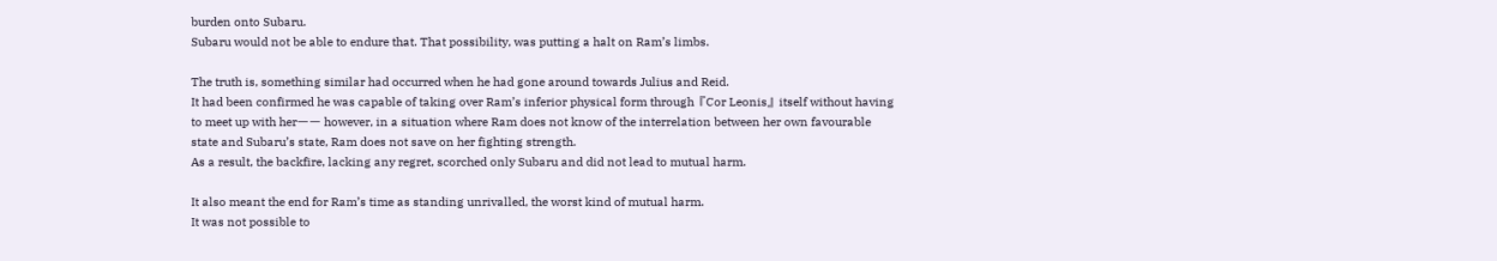burden onto Subaru.
Subaru would not be able to endure that. That possibility, was putting a halt on Ram’s limbs.

The truth is, something similar had occurred when he had gone around towards Julius and Reid.
It had been confirmed he was capable of taking over Ram’s inferior physical form through『Cor Leonis』itself without having to meet up with herーー however, in a situation where Ram does not know of the interrelation between her own favourable state and Subaru’s state, Ram does not save on her fighting strength.
As a result, the backfire, lacking any regret, scorched only Subaru and did not lead to mutual harm.

It also meant the end for Ram’s time as standing unrivalled, the worst kind of mutual harm.
It was not possible to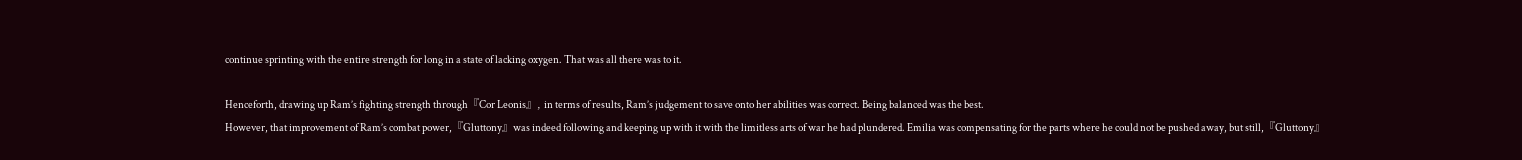continue sprinting with the entire strength for long in a state of lacking oxygen. That was all there was to it.

Henceforth, drawing up Ram’s fighting strength through『Cor Leonis』, in terms of results, Ram’s judgement to save onto her abilities was correct. Being balanced was the best.
However, that improvement of Ram’s combat power,『Gluttony』was indeed following and keeping up with it with the limitless arts of war he had plundered. Emilia was compensating for the parts where he could not be pushed away, but still,『Gluttony』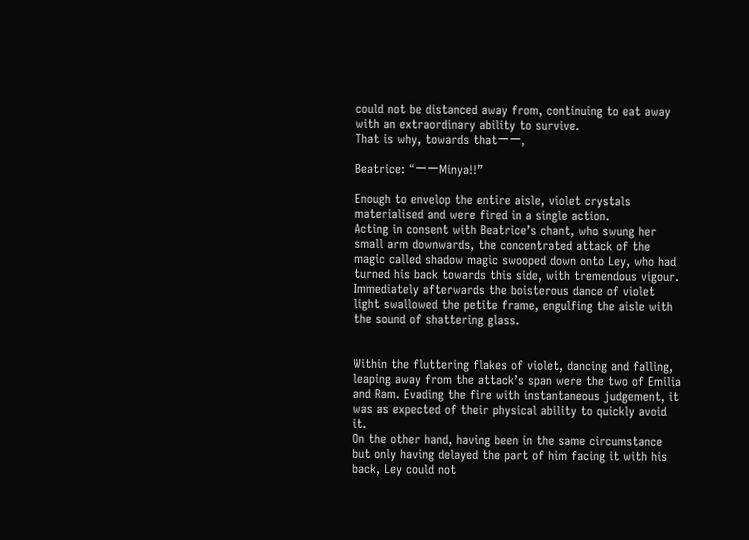could not be distanced away from, continuing to eat away with an extraordinary ability to survive.
That is why, towards thatーー,

Beatrice: “ーーMinya!!”

Enough to envelop the entire aisle, violet crystals materialised and were fired in a single action.
Acting in consent with Beatrice’s chant, who swung her small arm downwards, the concentrated attack of the magic called shadow magic swooped down onto Ley, who had turned his back towards this side, with tremendous vigour.
Immediately afterwards the boisterous dance of violet light swallowed the petite frame, engulfing the aisle with the sound of shattering glass.


Within the fluttering flakes of violet, dancing and falling, leaping away from the attack’s span were the two of Emilia and Ram. Evading the fire with instantaneous judgement, it was as expected of their physical ability to quickly avoid it.
On the other hand, having been in the same circumstance but only having delayed the part of him facing it with his back, Ley could not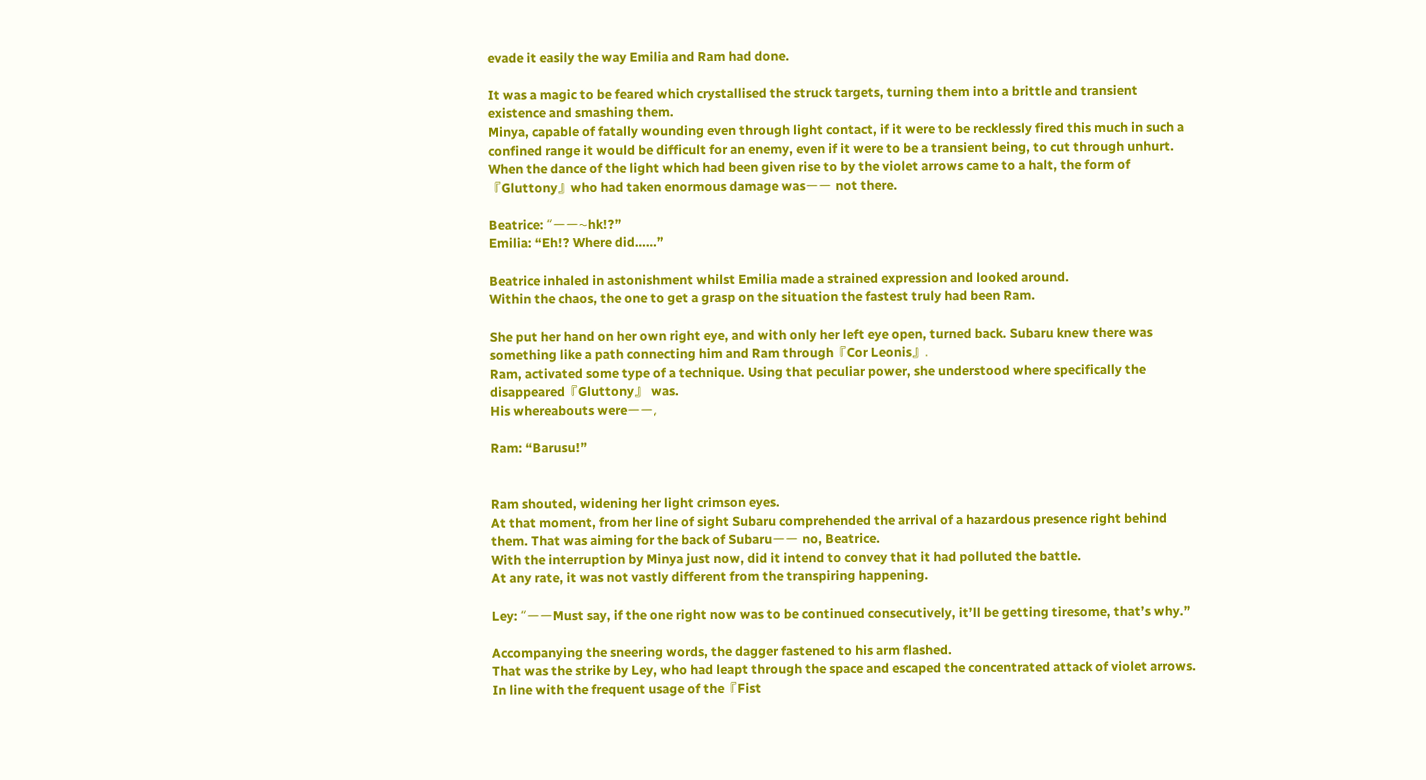evade it easily the way Emilia and Ram had done.

It was a magic to be feared which crystallised the struck targets, turning them into a brittle and transient existence and smashing them.
Minya, capable of fatally wounding even through light contact, if it were to be recklessly fired this much in such a confined range it would be difficult for an enemy, even if it were to be a transient being, to cut through unhurt.
When the dance of the light which had been given rise to by the violet arrows came to a halt, the form of『Gluttony』who had taken enormous damage wasーー not there.

Beatrice: “ーー~hk!?”
Emilia: “Eh!? Where did……”

Beatrice inhaled in astonishment whilst Emilia made a strained expression and looked around.
Within the chaos, the one to get a grasp on the situation the fastest truly had been Ram.

She put her hand on her own right eye, and with only her left eye open, turned back. Subaru knew there was something like a path connecting him and Ram through『Cor Leonis』.
Ram, activated some type of a technique. Using that peculiar power, she understood where specifically the disappeared『Gluttony』 was.
His whereabouts wereーー,

Ram: “Barusu!”


Ram shouted, widening her light crimson eyes.
At that moment, from her line of sight Subaru comprehended the arrival of a hazardous presence right behind them. That was aiming for the back of Subaruーー no, Beatrice.
With the interruption by Minya just now, did it intend to convey that it had polluted the battle.
At any rate, it was not vastly different from the transpiring happening.

Ley: “ーーMust say, if the one right now was to be continued consecutively, it’ll be getting tiresome, that’s why.”

Accompanying the sneering words, the dagger fastened to his arm flashed.
That was the strike by Ley, who had leapt through the space and escaped the concentrated attack of violet arrows. In line with the frequent usage of the『Fist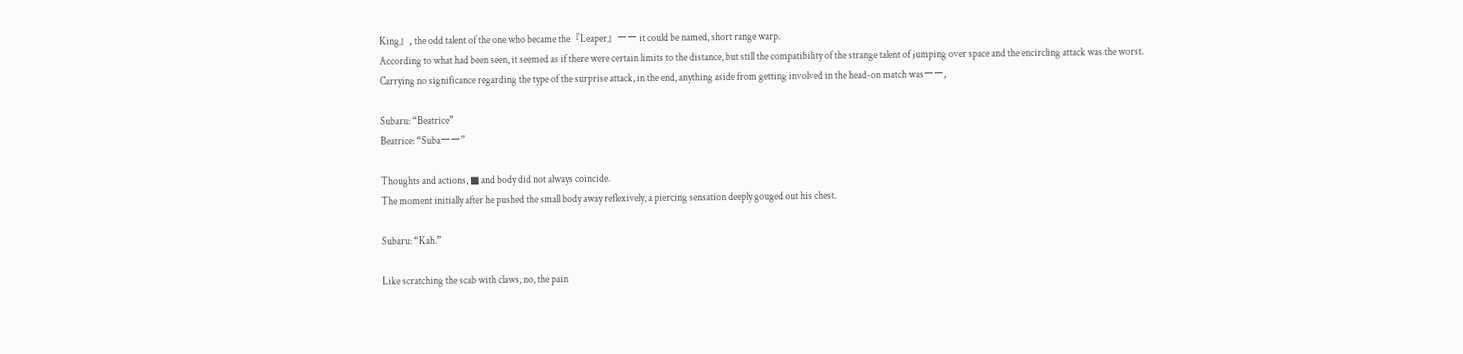King』, the odd talent of the one who became the『Leaper』ーー it could be named, short range warp.
According to what had been seen, it seemed as if there were certain limits to the distance, but still the compatibility of the strange talent of jumping over space and the encircling attack was the worst.
Carrying no significance regarding the type of the surprise attack, in the end, anything aside from getting involved in the head-on match wasーー,

Subaru: “Beatrice”
Beatrice: “Subaーー”

Thoughts and actions, ■ and body did not always coincide.
The moment initially after he pushed the small body away reflexively, a piercing sensation deeply gouged out his chest.

Subaru: “Kah.”

Like scratching the scab with claws, no, the pain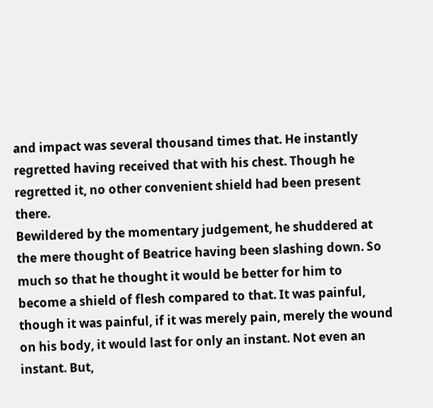and impact was several thousand times that. He instantly regretted having received that with his chest. Though he regretted it, no other convenient shield had been present there.
Bewildered by the momentary judgement, he shuddered at the mere thought of Beatrice having been slashing down. So much so that he thought it would be better for him to become a shield of flesh compared to that. It was painful, though it was painful, if it was merely pain, merely the wound on his body, it would last for only an instant. Not even an instant. But,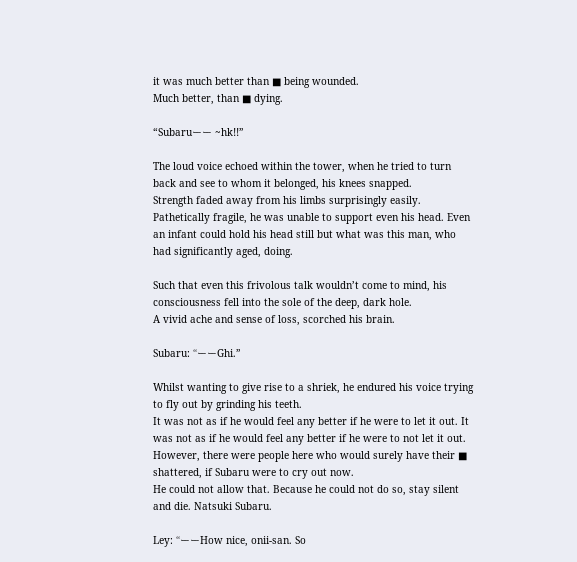it was much better than ■ being wounded.
Much better, than ■ dying.

“Subaruーー ~hk!!”

The loud voice echoed within the tower, when he tried to turn back and see to whom it belonged, his knees snapped.
Strength faded away from his limbs surprisingly easily. Pathetically fragile, he was unable to support even his head. Even an infant could hold his head still but what was this man, who had significantly aged, doing.

Such that even this frivolous talk wouldn’t come to mind, his consciousness fell into the sole of the deep, dark hole.
A vivid ache and sense of loss, scorched his brain.

Subaru: “ーーGhi.”

Whilst wanting to give rise to a shriek, he endured his voice trying to fly out by grinding his teeth.
It was not as if he would feel any better if he were to let it out. It was not as if he would feel any better if he were to not let it out. However, there were people here who would surely have their ■ shattered, if Subaru were to cry out now.
He could not allow that. Because he could not do so, stay silent and die. Natsuki Subaru.

Ley: “ーーHow nice, onii-san. So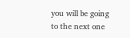you will be going to the next one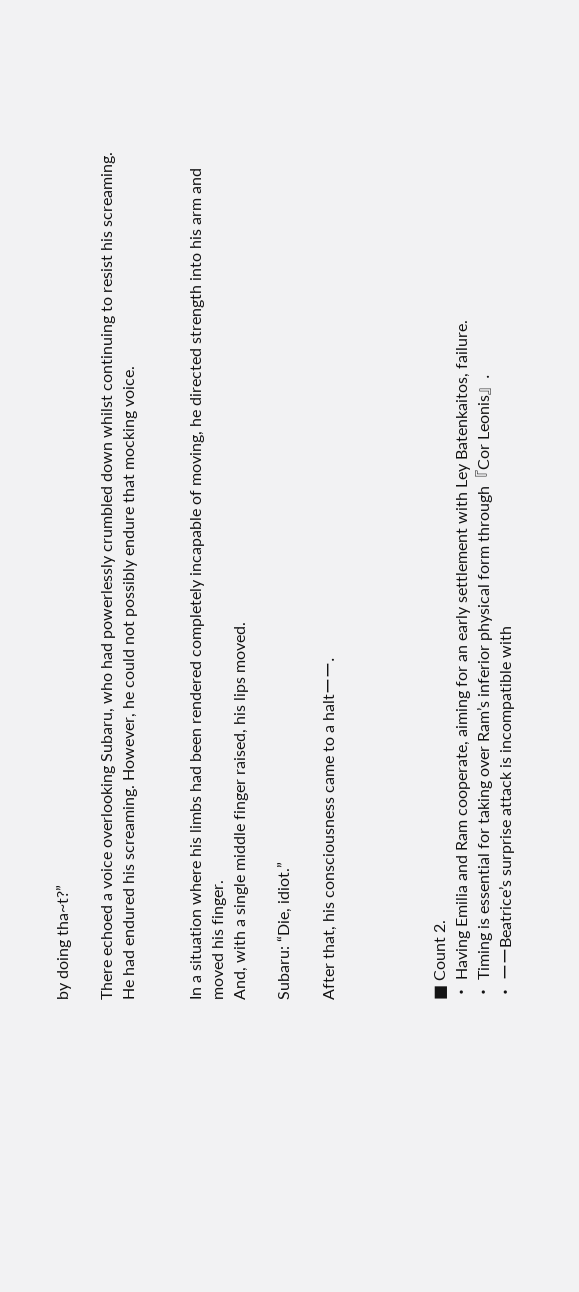by doing tha~t?”

There echoed a voice overlooking Subaru, who had powerlessly crumbled down whilst continuing to resist his screaming.
He had endured his screaming. However, he could not possibly endure that mocking voice.


In a situation where his limbs had been rendered completely incapable of moving, he directed strength into his arm and moved his finger.
And, with a single middle finger raised, his lips moved.

Subaru: “Die, idiot.”

After that, his consciousness came to a haltーー.




■ Count 2.
・ Having Emilia and Ram cooperate, aiming for an early settlement with Ley Batenkaitos, failure.
・ Timing is essential for taking over Ram’s inferior physical form through『Cor Leonis』.
・ ーーBeatrice’s surprise attack is incompatible with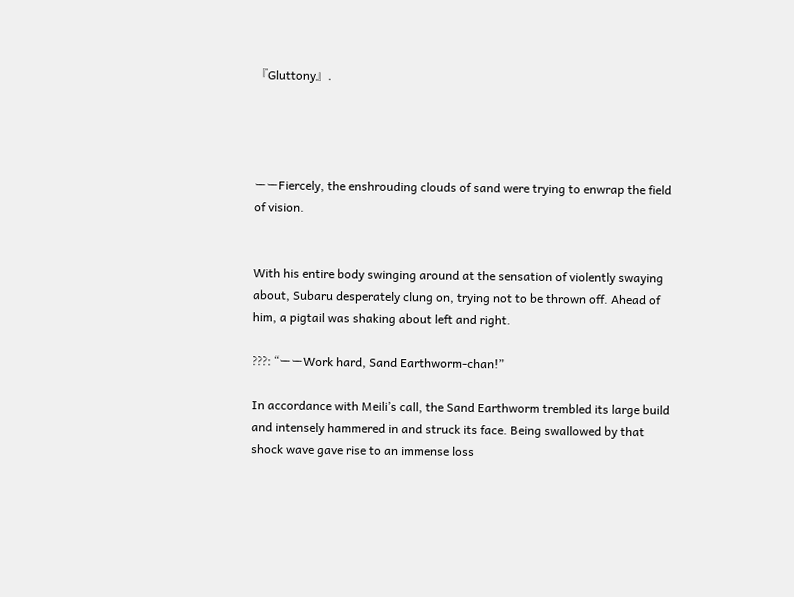『Gluttony』.




ーーFiercely, the enshrouding clouds of sand were trying to enwrap the field of vision.


With his entire body swinging around at the sensation of violently swaying about, Subaru desperately clung on, trying not to be thrown off. Ahead of him, a pigtail was shaking about left and right.

???: “ーーWork hard, Sand Earthworm-chan!”

In accordance with Meili’s call, the Sand Earthworm trembled its large build and intensely hammered in and struck its face. Being swallowed by that shock wave gave rise to an immense loss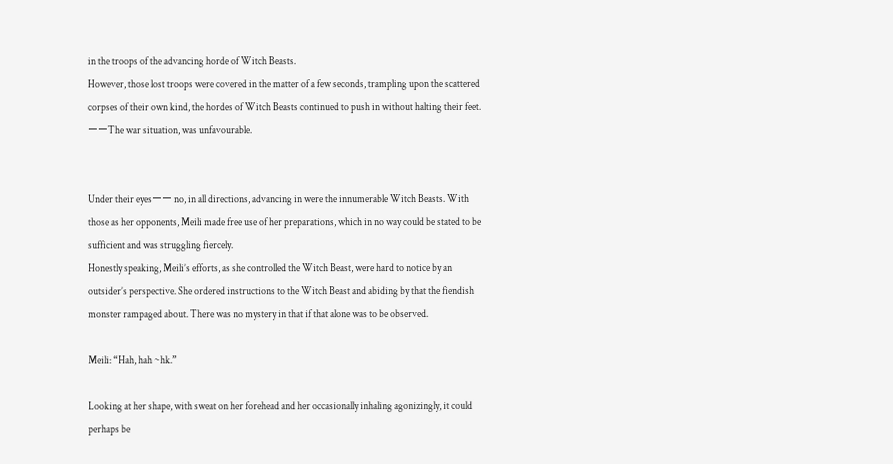in the troops of the advancing horde of Witch Beasts.
However, those lost troops were covered in the matter of a few seconds, trampling upon the scattered corpses of their own kind, the hordes of Witch Beasts continued to push in without halting their feet. ーーThe war situation, was unfavourable.


Under their eyesーー no, in all directions, advancing in were the innumerable Witch Beasts. With those as her opponents, Meili made free use of her preparations, which in no way could be stated to be sufficient and was struggling fiercely.
Honestly speaking, Meili’s efforts, as she controlled the Witch Beast, were hard to notice by an outsider’s perspective. She ordered instructions to the Witch Beast and abiding by that the fiendish monster rampaged about. There was no mystery in that if that alone was to be observed.

Meili: “Hah, hah ~hk.”

Looking at her shape, with sweat on her forehead and her occasionally inhaling agonizingly, it could perhaps be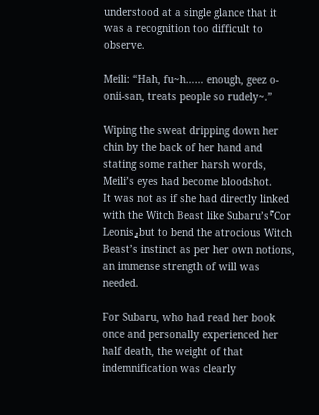understood at a single glance that it was a recognition too difficult to observe.

Meili: “Hah, fu~h…… enough, geez o-onii-san, treats people so rudely~.”

Wiping the sweat dripping down her chin by the back of her hand and stating some rather harsh words, Meili’s eyes had become bloodshot.
It was not as if she had directly linked with the Witch Beast like Subaru’s『Cor Leonis』but to bend the atrocious Witch Beast’s instinct as per her own notions, an immense strength of will was needed.

For Subaru, who had read her book once and personally experienced her half death, the weight of that indemnification was clearly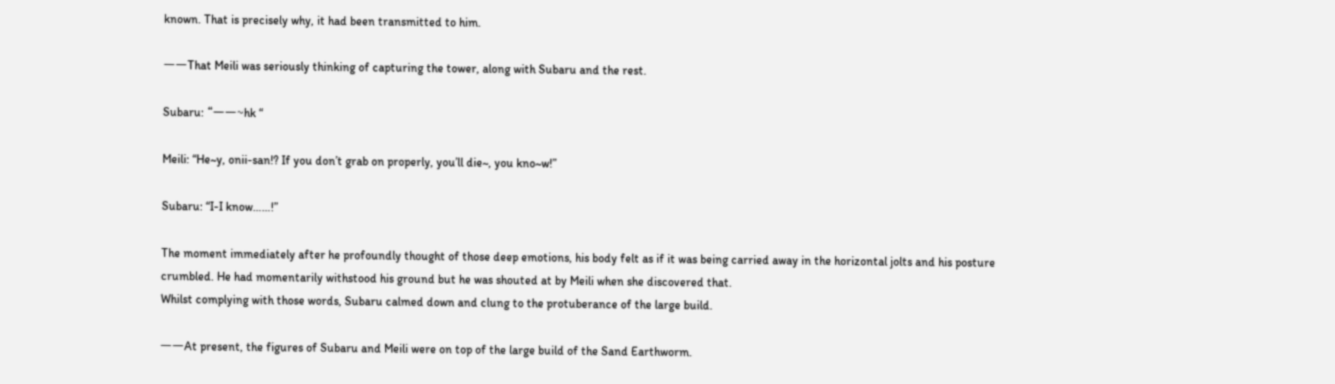known. That is precisely why, it had been transmitted to him.

ーーThat Meili was seriously thinking of capturing the tower, along with Subaru and the rest.

Subaru: “ーー~hk “

Meili: “He~y, onii-san!? If you don’t grab on properly, you’ll die~, you kno~w!”

Subaru: “I-I know……!”

The moment immediately after he profoundly thought of those deep emotions, his body felt as if it was being carried away in the horizontal jolts and his posture crumbled. He had momentarily withstood his ground but he was shouted at by Meili when she discovered that.
Whilst complying with those words, Subaru calmed down and clung to the protuberance of the large build.

ーーAt present, the figures of Subaru and Meili were on top of the large build of the Sand Earthworm.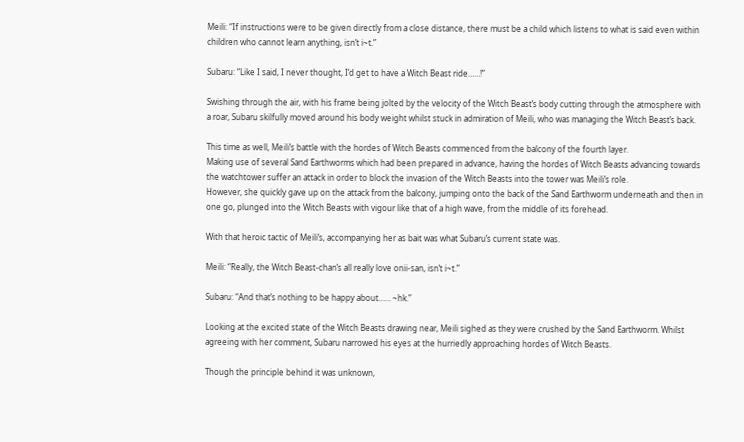Meili: “If instructions were to be given directly from a close distance, there must be a child which listens to what is said even within children who cannot learn anything, isn’t i~t.”

Subaru: “Like I said, I never thought, I’d get to have a Witch Beast ride……!”

Swishing through the air, with his frame being jolted by the velocity of the Witch Beast’s body cutting through the atmosphere with a roar, Subaru skilfully moved around his body weight whilst stuck in admiration of Meili, who was managing the Witch Beast’s back.

This time as well, Meili’s battle with the hordes of Witch Beasts commenced from the balcony of the fourth layer.
Making use of several Sand Earthworms which had been prepared in advance, having the hordes of Witch Beasts advancing towards the watchtower suffer an attack in order to block the invasion of the Witch Beasts into the tower was Meili’s role.
However, she quickly gave up on the attack from the balcony, jumping onto the back of the Sand Earthworm underneath and then in one go, plunged into the Witch Beasts with vigour like that of a high wave, from the middle of its forehead.

With that heroic tactic of Meili’s, accompanying her as bait was what Subaru’s current state was.

Meili: “Really, the Witch Beast-chan’s all really love onii-san, isn’t i~t.”

Subaru: “And that’s nothing to be happy about…… ~hk.”

Looking at the excited state of the Witch Beasts drawing near, Meili sighed as they were crushed by the Sand Earthworm. Whilst agreeing with her comment, Subaru narrowed his eyes at the hurriedly approaching hordes of Witch Beasts.

Though the principle behind it was unknown,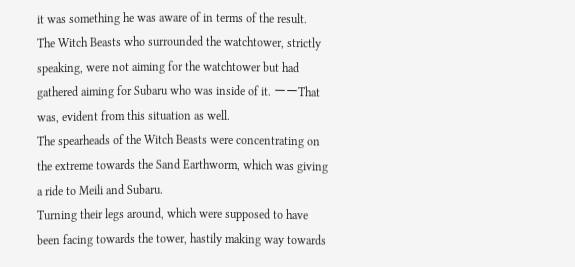it was something he was aware of in terms of the result.
The Witch Beasts who surrounded the watchtower, strictly speaking, were not aiming for the watchtower but had gathered aiming for Subaru who was inside of it. ーーThat was, evident from this situation as well.
The spearheads of the Witch Beasts were concentrating on the extreme towards the Sand Earthworm, which was giving a ride to Meili and Subaru.
Turning their legs around, which were supposed to have been facing towards the tower, hastily making way towards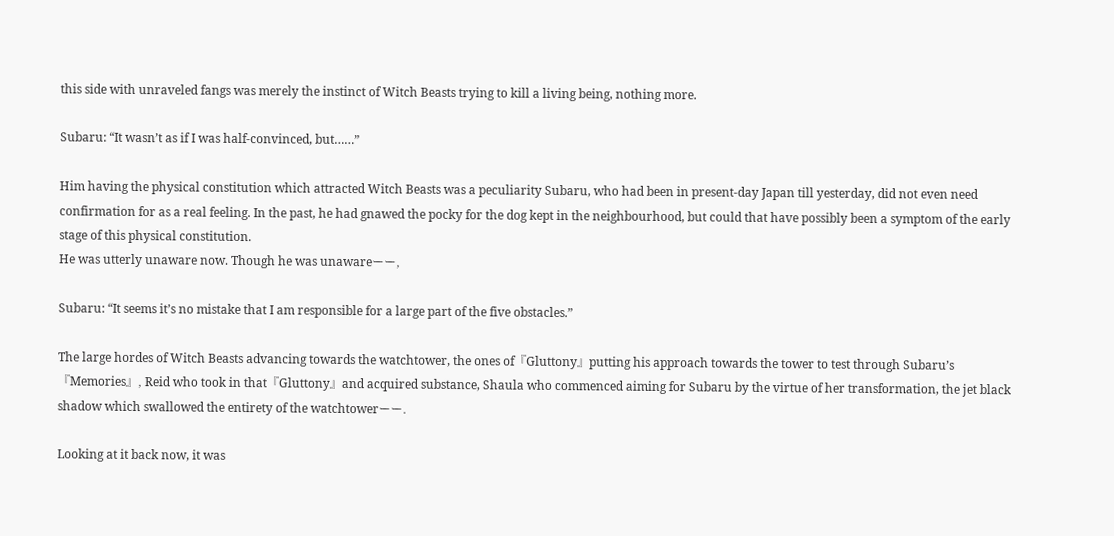this side with unraveled fangs was merely the instinct of Witch Beasts trying to kill a living being, nothing more.

Subaru: “It wasn’t as if I was half-convinced, but……”

Him having the physical constitution which attracted Witch Beasts was a peculiarity Subaru, who had been in present-day Japan till yesterday, did not even need confirmation for as a real feeling. In the past, he had gnawed the pocky for the dog kept in the neighbourhood, but could that have possibly been a symptom of the early stage of this physical constitution.
He was utterly unaware now. Though he was unawareーー,

Subaru: “It seems it’s no mistake that I am responsible for a large part of the five obstacles.”

The large hordes of Witch Beasts advancing towards the watchtower, the ones of『Gluttony』putting his approach towards the tower to test through Subaru’s『Memories』, Reid who took in that『Gluttony』and acquired substance, Shaula who commenced aiming for Subaru by the virtue of her transformation, the jet black shadow which swallowed the entirety of the watchtowerーー.

Looking at it back now, it was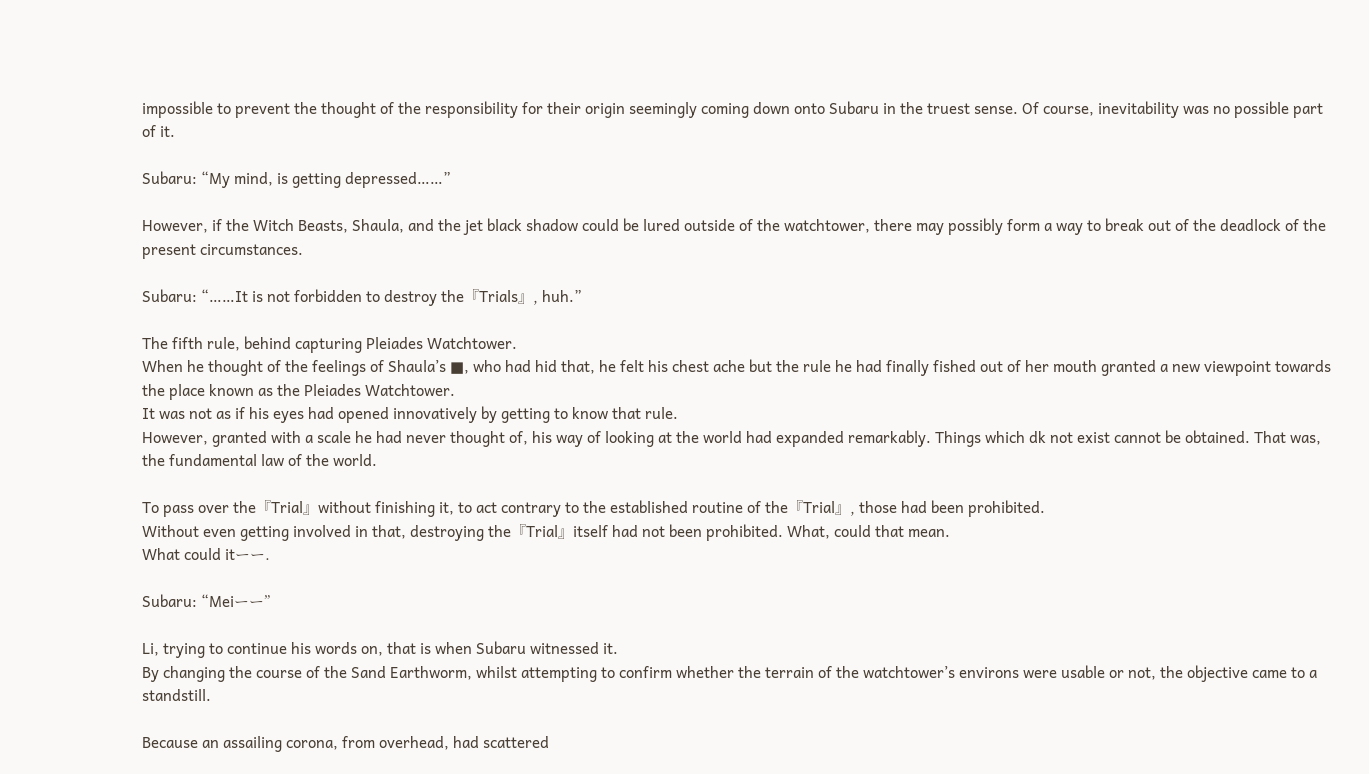impossible to prevent the thought of the responsibility for their origin seemingly coming down onto Subaru in the truest sense. Of course, inevitability was no possible part of it.

Subaru: “My mind, is getting depressed……”

However, if the Witch Beasts, Shaula, and the jet black shadow could be lured outside of the watchtower, there may possibly form a way to break out of the deadlock of the present circumstances.

Subaru: “……It is not forbidden to destroy the『Trials』, huh.”

The fifth rule, behind capturing Pleiades Watchtower.
When he thought of the feelings of Shaula’s ■, who had hid that, he felt his chest ache but the rule he had finally fished out of her mouth granted a new viewpoint towards the place known as the Pleiades Watchtower.
It was not as if his eyes had opened innovatively by getting to know that rule.
However, granted with a scale he had never thought of, his way of looking at the world had expanded remarkably. Things which dk not exist cannot be obtained. That was, the fundamental law of the world.

To pass over the『Trial』without finishing it, to act contrary to the established routine of the『Trial』, those had been prohibited.
Without even getting involved in that, destroying the『Trial』itself had not been prohibited. What, could that mean.
What could itーー.

Subaru: “Meiーー”

Li, trying to continue his words on, that is when Subaru witnessed it.
By changing the course of the Sand Earthworm, whilst attempting to confirm whether the terrain of the watchtower’s environs were usable or not, the objective came to a standstill.

Because an assailing corona, from overhead, had scattered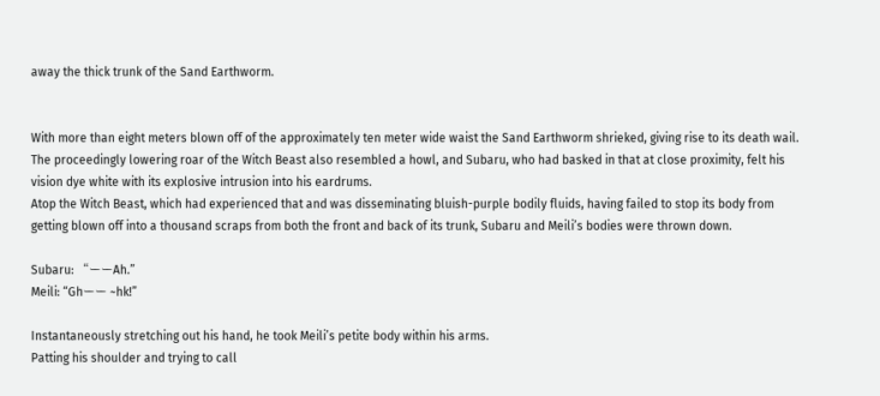away the thick trunk of the Sand Earthworm.


With more than eight meters blown off of the approximately ten meter wide waist the Sand Earthworm shrieked, giving rise to its death wail.
The proceedingly lowering roar of the Witch Beast also resembled a howl, and Subaru, who had basked in that at close proximity, felt his vision dye white with its explosive intrusion into his eardrums.
Atop the Witch Beast, which had experienced that and was disseminating bluish-purple bodily fluids, having failed to stop its body from getting blown off into a thousand scraps from both the front and back of its trunk, Subaru and Meili’s bodies were thrown down.

Subaru: “ーーAh.”
Meili: “Ghーー ~hk!”

Instantaneously stretching out his hand, he took Meili’s petite body within his arms.
Patting his shoulder and trying to call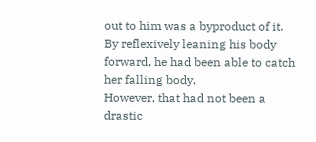out to him was a byproduct of it. By reflexively leaning his body forward, he had been able to catch her falling body.
However, that had not been a drastic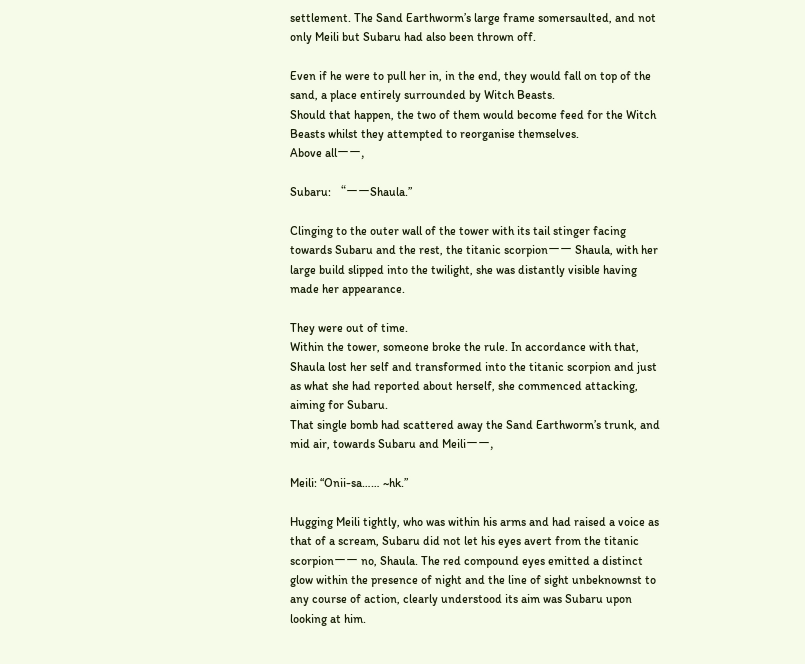settlement. The Sand Earthworm’s large frame somersaulted, and not only Meili but Subaru had also been thrown off.

Even if he were to pull her in, in the end, they would fall on top of the sand, a place entirely surrounded by Witch Beasts.
Should that happen, the two of them would become feed for the Witch Beasts whilst they attempted to reorganise themselves.
Above allーー,

Subaru: “ーーShaula.”

Clinging to the outer wall of the tower with its tail stinger facing towards Subaru and the rest, the titanic scorpionーー Shaula, with her large build slipped into the twilight, she was distantly visible having made her appearance.

They were out of time.
Within the tower, someone broke the rule. In accordance with that, Shaula lost her self and transformed into the titanic scorpion and just as what she had reported about herself, she commenced attacking, aiming for Subaru.
That single bomb had scattered away the Sand Earthworm’s trunk, and mid air, towards Subaru and Meiliーー,

Meili: “Onii-sa…… ~hk.”

Hugging Meili tightly, who was within his arms and had raised a voice as that of a scream, Subaru did not let his eyes avert from the titanic scorpionーー no, Shaula. The red compound eyes emitted a distinct glow within the presence of night and the line of sight unbeknownst to any course of action, clearly understood its aim was Subaru upon looking at him.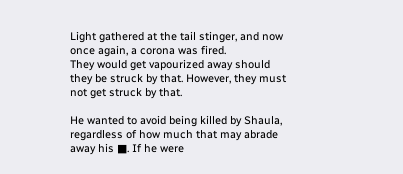Light gathered at the tail stinger, and now once again, a corona was fired.
They would get vapourized away should they be struck by that. However, they must not get struck by that.

He wanted to avoid being killed by Shaula, regardless of how much that may abrade away his ■. If he were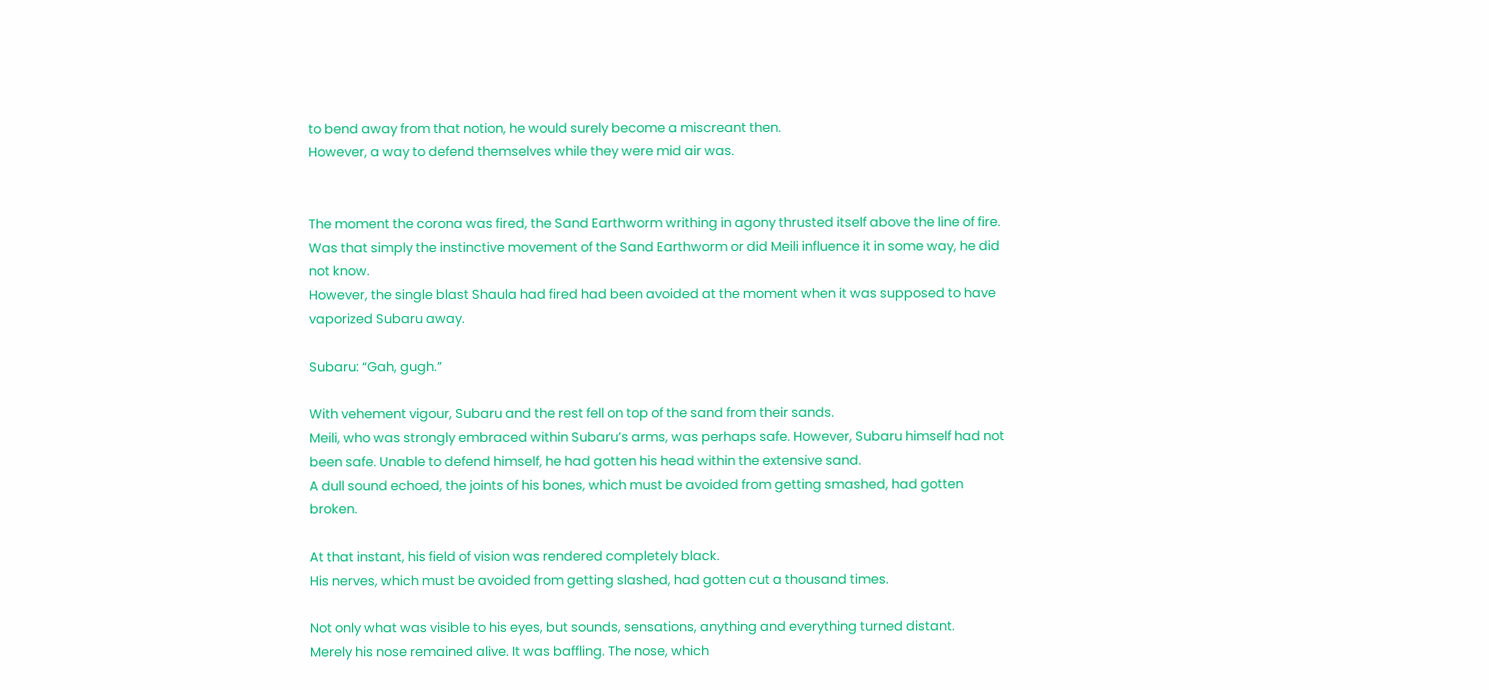to bend away from that notion, he would surely become a miscreant then.
However, a way to defend themselves while they were mid air was.


The moment the corona was fired, the Sand Earthworm writhing in agony thrusted itself above the line of fire. Was that simply the instinctive movement of the Sand Earthworm or did Meili influence it in some way, he did not know.
However, the single blast Shaula had fired had been avoided at the moment when it was supposed to have vaporized Subaru away.

Subaru: “Gah, gugh.”

With vehement vigour, Subaru and the rest fell on top of the sand from their sands.
Meili, who was strongly embraced within Subaru’s arms, was perhaps safe. However, Subaru himself had not been safe. Unable to defend himself, he had gotten his head within the extensive sand.
A dull sound echoed, the joints of his bones, which must be avoided from getting smashed, had gotten broken.

At that instant, his field of vision was rendered completely black.
His nerves, which must be avoided from getting slashed, had gotten cut a thousand times.

Not only what was visible to his eyes, but sounds, sensations, anything and everything turned distant.
Merely his nose remained alive. It was baffling. The nose, which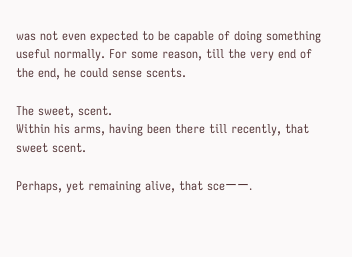was not even expected to be capable of doing something useful normally. For some reason, till the very end of the end, he could sense scents.

The sweet, scent.
Within his arms, having been there till recently, that sweet scent.

Perhaps, yet remaining alive, that sceーー.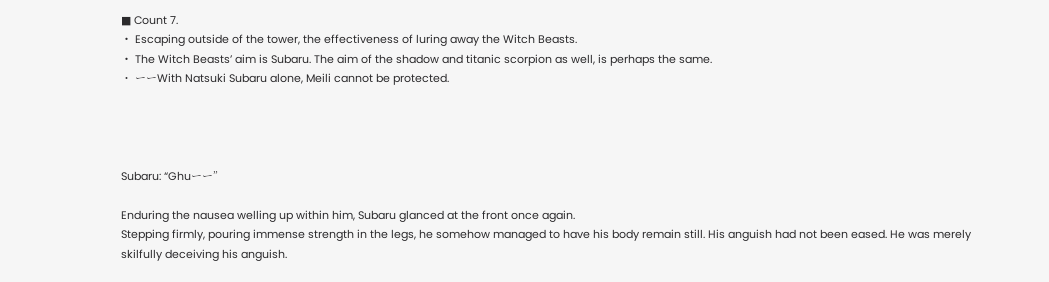■ Count 7.
・ Escaping outside of the tower, the effectiveness of luring away the Witch Beasts.
・ The Witch Beasts’ aim is Subaru. The aim of the shadow and titanic scorpion as well, is perhaps the same.
・ ーーWith Natsuki Subaru alone, Meili cannot be protected.




Subaru: “Ghuーー”

Enduring the nausea welling up within him, Subaru glanced at the front once again.
Stepping firmly, pouring immense strength in the legs, he somehow managed to have his body remain still. His anguish had not been eased. He was merely skilfully deceiving his anguish.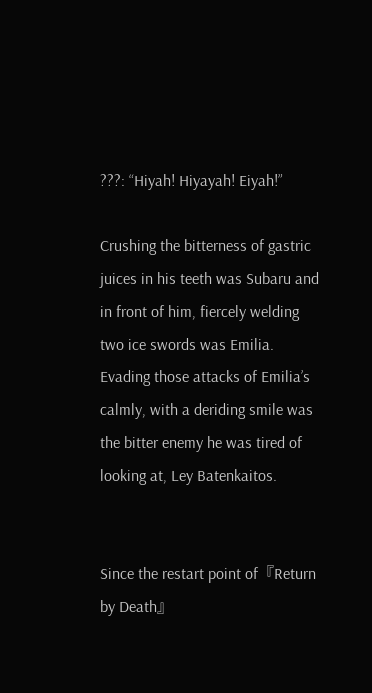???: “Hiyah! Hiyayah! Eiyah!”

Crushing the bitterness of gastric juices in his teeth was Subaru and in front of him, fiercely welding two ice swords was Emilia. Evading those attacks of Emilia’s calmly, with a deriding smile was the bitter enemy he was tired of looking at, Ley Batenkaitos.


Since the restart point of『Return by Death』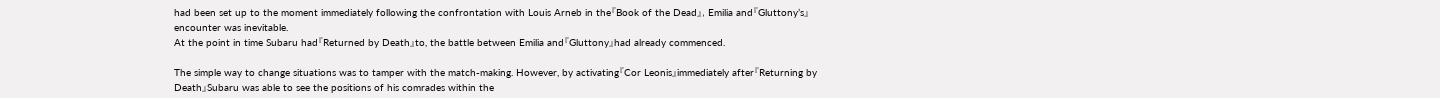had been set up to the moment immediately following the confrontation with Louis Arneb in the『Book of the Dead』, Emilia and『Gluttony’s』encounter was inevitable.
At the point in time Subaru had『Returned by Death』to, the battle between Emilia and『Gluttony』had already commenced.

The simple way to change situations was to tamper with the match-making. However, by activating『Cor Leonis』immediately after『Returning by Death』Subaru was able to see the positions of his comrades within the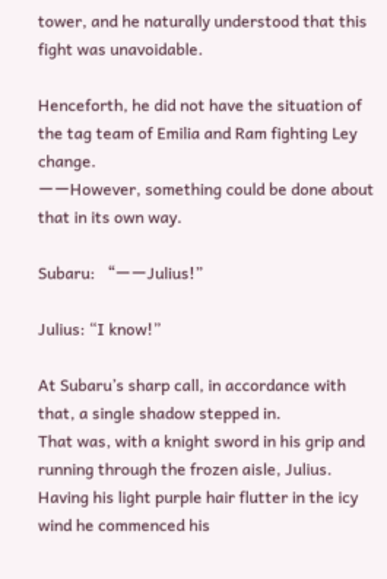tower, and he naturally understood that this fight was unavoidable.

Henceforth, he did not have the situation of the tag team of Emilia and Ram fighting Ley change.
ーーHowever, something could be done about that in its own way.

Subaru: “ーーJulius!”

Julius: “I know!”

At Subaru’s sharp call, in accordance with that, a single shadow stepped in.
That was, with a knight sword in his grip and running through the frozen aisle, Julius. Having his light purple hair flutter in the icy wind he commenced his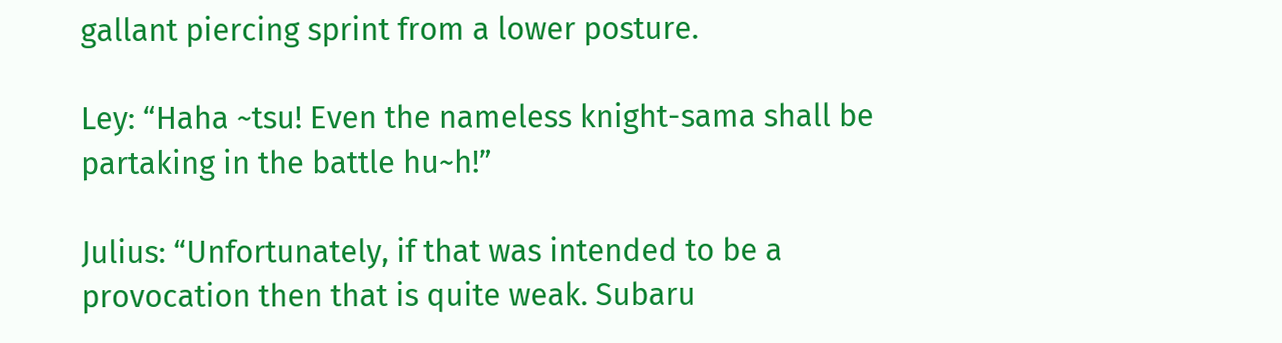gallant piercing sprint from a lower posture.

Ley: “Haha ~tsu! Even the nameless knight-sama shall be partaking in the battle hu~h!”

Julius: “Unfortunately, if that was intended to be a provocation then that is quite weak. Subaru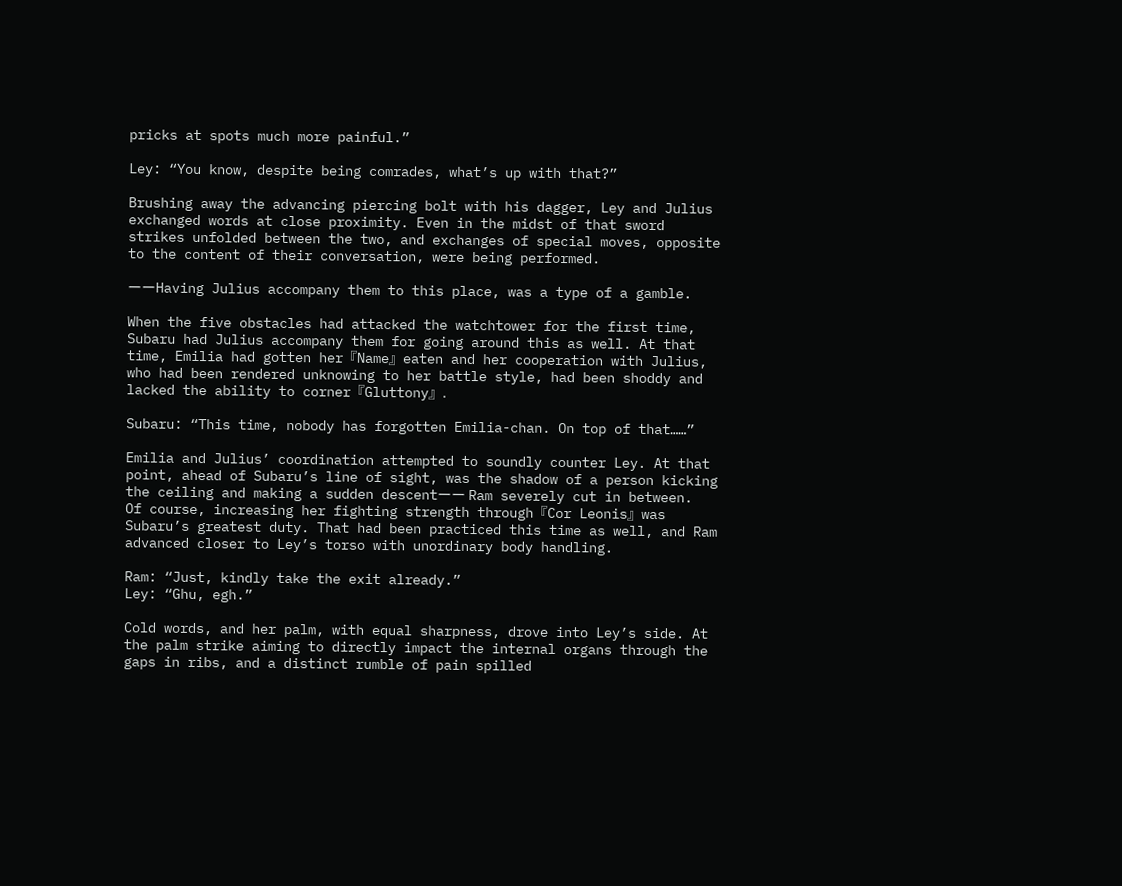pricks at spots much more painful.”

Ley: “You know, despite being comrades, what’s up with that?”

Brushing away the advancing piercing bolt with his dagger, Ley and Julius exchanged words at close proximity. Even in the midst of that sword strikes unfolded between the two, and exchanges of special moves, opposite to the content of their conversation, were being performed.

ーーHaving Julius accompany them to this place, was a type of a gamble.

When the five obstacles had attacked the watchtower for the first time, Subaru had Julius accompany them for going around this as well. At that time, Emilia had gotten her『Name』eaten and her cooperation with Julius, who had been rendered unknowing to her battle style, had been shoddy and lacked the ability to corner『Gluttony』.

Subaru: “This time, nobody has forgotten Emilia-chan. On top of that……”

Emilia and Julius’ coordination attempted to soundly counter Ley. At that point, ahead of Subaru’s line of sight, was the shadow of a person kicking the ceiling and making a sudden descentーー Ram severely cut in between.
Of course, increasing her fighting strength through『Cor Leonis』was Subaru’s greatest duty. That had been practiced this time as well, and Ram advanced closer to Ley’s torso with unordinary body handling.

Ram: “Just, kindly take the exit already.”
Ley: “Ghu, egh.”

Cold words, and her palm, with equal sharpness, drove into Ley’s side. At the palm strike aiming to directly impact the internal organs through the gaps in ribs, and a distinct rumble of pain spilled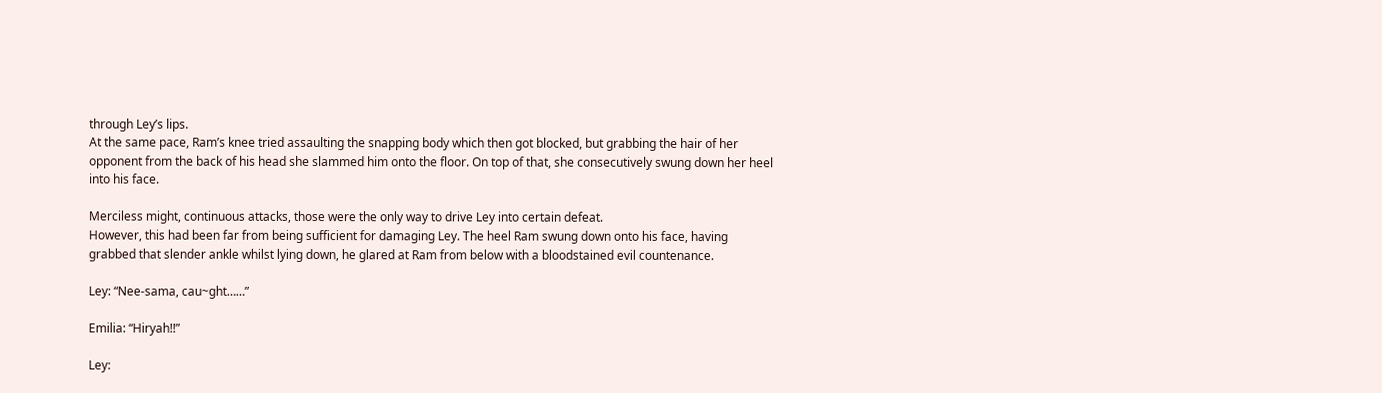through Ley’s lips.
At the same pace, Ram’s knee tried assaulting the snapping body which then got blocked, but grabbing the hair of her opponent from the back of his head she slammed him onto the floor. On top of that, she consecutively swung down her heel into his face.

Merciless might, continuous attacks, those were the only way to drive Ley into certain defeat.
However, this had been far from being sufficient for damaging Ley. The heel Ram swung down onto his face, having grabbed that slender ankle whilst lying down, he glared at Ram from below with a bloodstained evil countenance.

Ley: “Nee-sama, cau~ght……”

Emilia: “Hiryah!!”

Ley: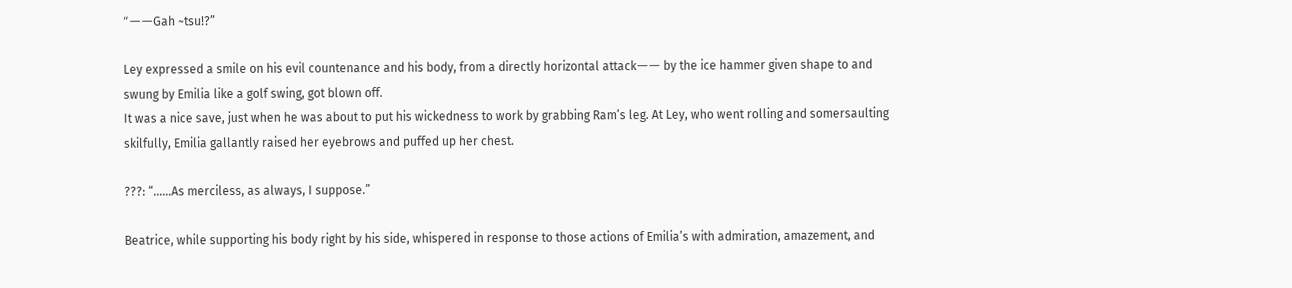“ーーGah ~tsu!?”

Ley expressed a smile on his evil countenance and his body, from a directly horizontal attackーー by the ice hammer given shape to and swung by Emilia like a golf swing, got blown off.
It was a nice save, just when he was about to put his wickedness to work by grabbing Ram’s leg. At Ley, who went rolling and somersaulting skilfully, Emilia gallantly raised her eyebrows and puffed up her chest.

???: “……As merciless, as always, I suppose.”

Beatrice, while supporting his body right by his side, whispered in response to those actions of Emilia’s with admiration, amazement, and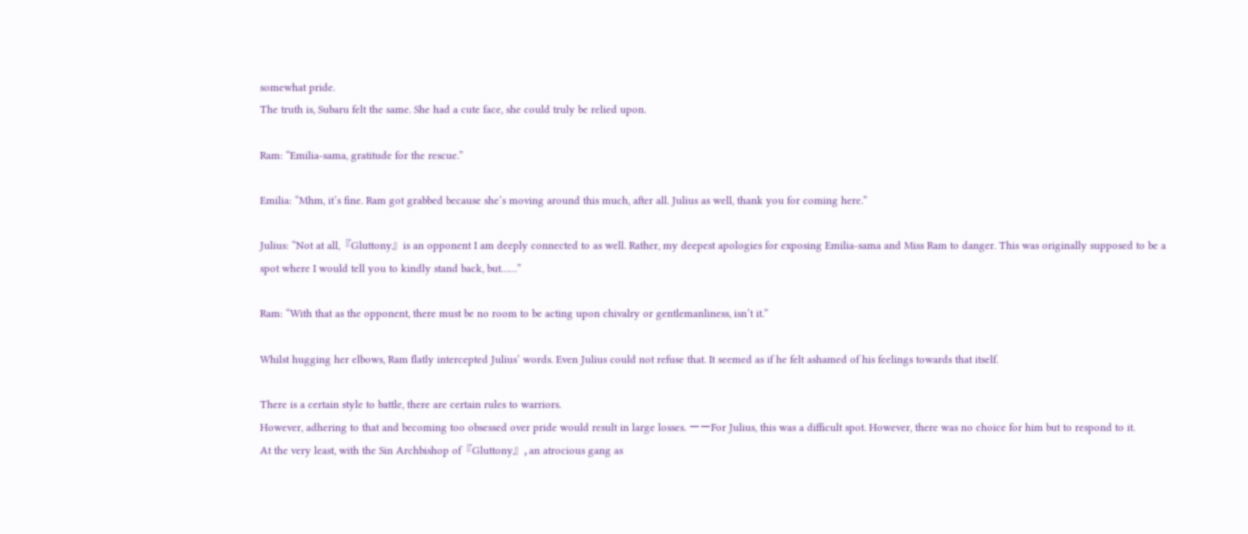somewhat pride.
The truth is, Subaru felt the same. She had a cute face, she could truly be relied upon.

Ram: “Emilia-sama, gratitude for the rescue.”

Emilia: “Mhm, it’s fine. Ram got grabbed because she’s moving around this much, after all. Julius as well, thank you for coming here.”

Julius: “Not at all,『Gluttony』is an opponent I am deeply connected to as well. Rather, my deepest apologies for exposing Emilia-sama and Miss Ram to danger. This was originally supposed to be a spot where I would tell you to kindly stand back, but……”

Ram: “With that as the opponent, there must be no room to be acting upon chivalry or gentlemanliness, isn’t it.”

Whilst hugging her elbows, Ram flatly intercepted Julius’ words. Even Julius could not refuse that. It seemed as if he felt ashamed of his feelings towards that itself.

There is a certain style to battle, there are certain rules to warriors.
However, adhering to that and becoming too obsessed over pride would result in large losses. ーーFor Julius, this was a difficult spot. However, there was no choice for him but to respond to it.
At the very least, with the Sin Archbishop of『Gluttony』, an atrocious gang as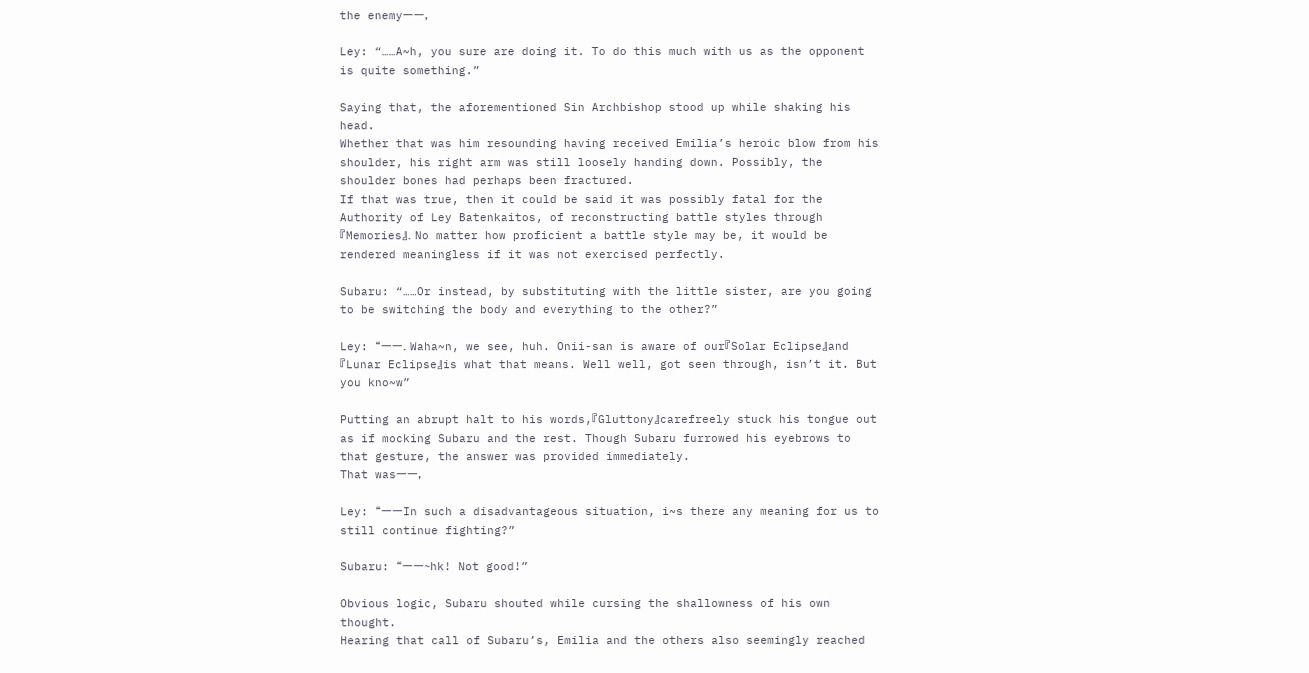the enemyーー,

Ley: “……A~h, you sure are doing it. To do this much with us as the opponent is quite something.”

Saying that, the aforementioned Sin Archbishop stood up while shaking his head.
Whether that was him resounding having received Emilia’s heroic blow from his shoulder, his right arm was still loosely handing down. Possibly, the shoulder bones had perhaps been fractured.
If that was true, then it could be said it was possibly fatal for the Authority of Ley Batenkaitos, of reconstructing battle styles through『Memories』. No matter how proficient a battle style may be, it would be rendered meaningless if it was not exercised perfectly.

Subaru: “……Or instead, by substituting with the little sister, are you going to be switching the body and everything to the other?”

Ley: “ーー. Waha~n, we see, huh. Onii-san is aware of our『Solar Eclipse』and『Lunar Eclipse』is what that means. Well well, got seen through, isn’t it. But you kno~w”

Putting an abrupt halt to his words,『Gluttony』carefreely stuck his tongue out as if mocking Subaru and the rest. Though Subaru furrowed his eyebrows to that gesture, the answer was provided immediately.
That wasーー,

Ley: “ーーIn such a disadvantageous situation, i~s there any meaning for us to still continue fighting?”

Subaru: “ーー~hk! Not good!”

Obvious logic, Subaru shouted while cursing the shallowness of his own thought.
Hearing that call of Subaru’s, Emilia and the others also seemingly reached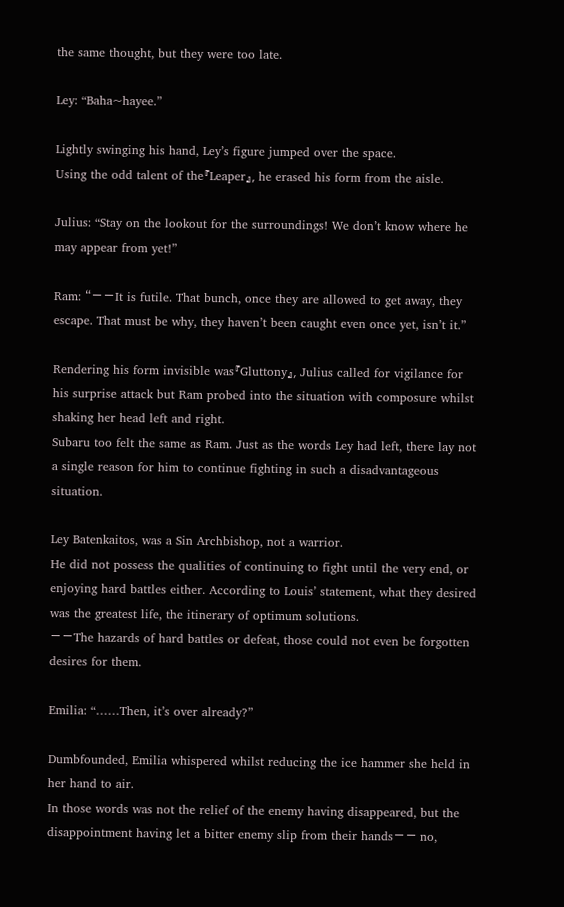the same thought, but they were too late.

Ley: “Baha~hayee.”

Lightly swinging his hand, Ley’s figure jumped over the space.
Using the odd talent of the『Leaper』, he erased his form from the aisle.

Julius: “Stay on the lookout for the surroundings! We don’t know where he may appear from yet!”

Ram: “ーーIt is futile. That bunch, once they are allowed to get away, they escape. That must be why, they haven’t been caught even once yet, isn’t it.”

Rendering his form invisible was『Gluttony』, Julius called for vigilance for his surprise attack but Ram probed into the situation with composure whilst shaking her head left and right.
Subaru too felt the same as Ram. Just as the words Ley had left, there lay not a single reason for him to continue fighting in such a disadvantageous situation.

Ley Batenkaitos, was a Sin Archbishop, not a warrior.
He did not possess the qualities of continuing to fight until the very end, or enjoying hard battles either. According to Louis’ statement, what they desired was the greatest life, the itinerary of optimum solutions.
ーーThe hazards of hard battles or defeat, those could not even be forgotten desires for them.

Emilia: “……Then, it’s over already?”

Dumbfounded, Emilia whispered whilst reducing the ice hammer she held in her hand to air.
In those words was not the relief of the enemy having disappeared, but the disappointment having let a bitter enemy slip from their handsーー no,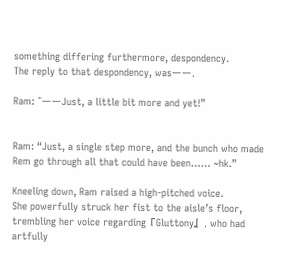something differing furthermore, despondency.
The reply to that despondency, wasーー,

Ram: “ーーJust, a little bit more and yet!”


Ram: “Just, a single step more, and the bunch who made Rem go through all that could have been…… ~hk.”

Kneeling down, Ram raised a high-pitched voice.
She powerfully struck her fist to the aisle’s floor, trembling her voice regarding『Gluttony』, who had artfully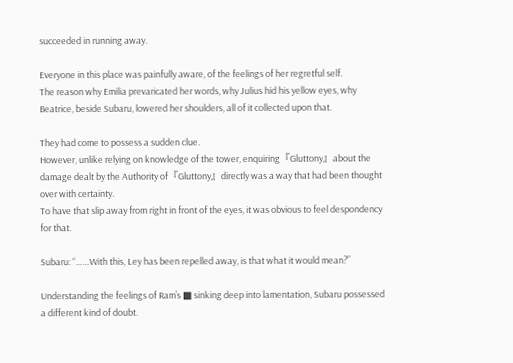succeeded in running away.

Everyone in this place was painfully aware, of the feelings of her regretful self.
The reason why Emilia prevaricated her words, why Julius hid his yellow eyes, why Beatrice, beside Subaru, lowered her shoulders, all of it collected upon that.

They had come to possess a sudden clue.
However, unlike relying on knowledge of the tower, enquiring『Gluttony』about the damage dealt by the Authority of『Gluttony』directly was a way that had been thought over with certainty.
To have that slip away from right in front of the eyes, it was obvious to feel despondency for that.

Subaru: “……With this, Ley has been repelled away, is that what it would mean?”

Understanding the feelings of Ram’s ■ sinking deep into lamentation, Subaru possessed a different kind of doubt.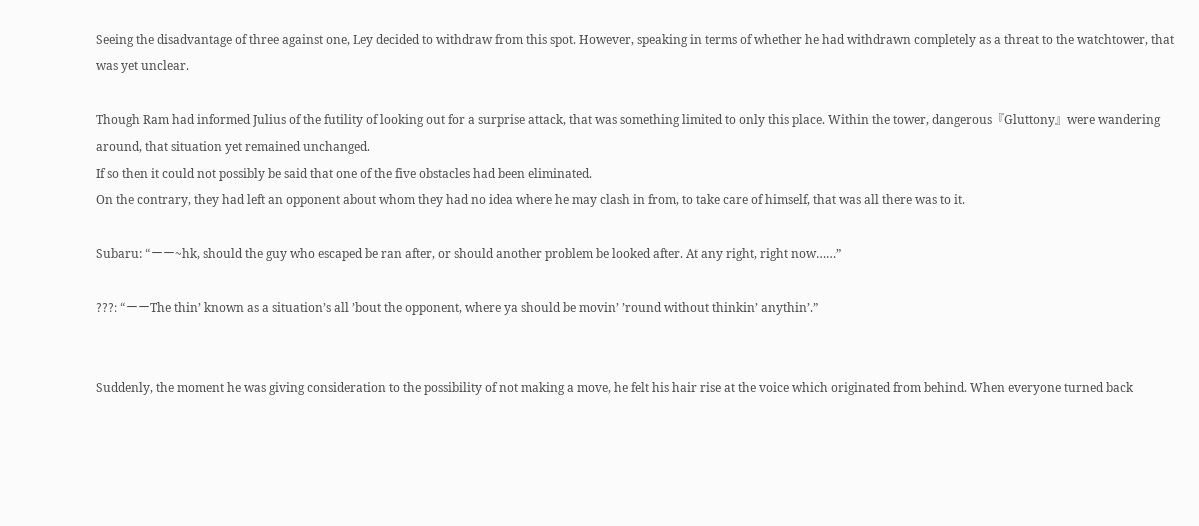Seeing the disadvantage of three against one, Ley decided to withdraw from this spot. However, speaking in terms of whether he had withdrawn completely as a threat to the watchtower, that was yet unclear.

Though Ram had informed Julius of the futility of looking out for a surprise attack, that was something limited to only this place. Within the tower, dangerous『Gluttony』were wandering around, that situation yet remained unchanged.
If so then it could not possibly be said that one of the five obstacles had been eliminated.
On the contrary, they had left an opponent about whom they had no idea where he may clash in from, to take care of himself, that was all there was to it.

Subaru: “ーー~hk, should the guy who escaped be ran after, or should another problem be looked after. At any right, right now……”

???: “ーーThe thin’ known as a situation’s all ’bout the opponent, where ya should be movin’ ’round without thinkin’ anythin’.”


Suddenly, the moment he was giving consideration to the possibility of not making a move, he felt his hair rise at the voice which originated from behind. When everyone turned back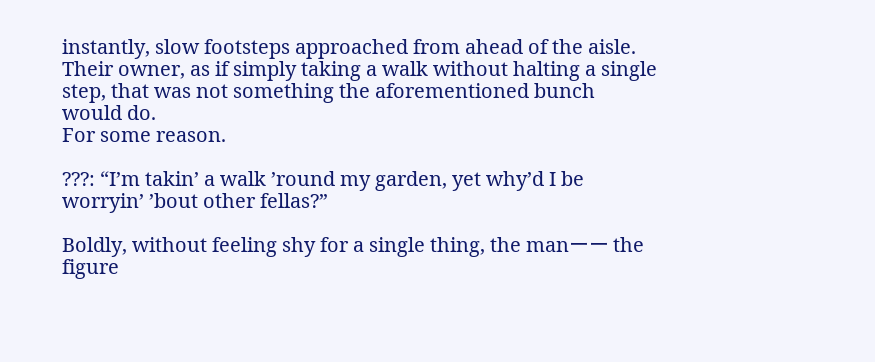instantly, slow footsteps approached from ahead of the aisle.
Their owner, as if simply taking a walk without halting a single step, that was not something the aforementioned bunch would do.
For some reason.

???: “I’m takin’ a walk ’round my garden, yet why’d I be worryin’ ’bout other fellas?”

Boldly, without feeling shy for a single thing, the manーー the figure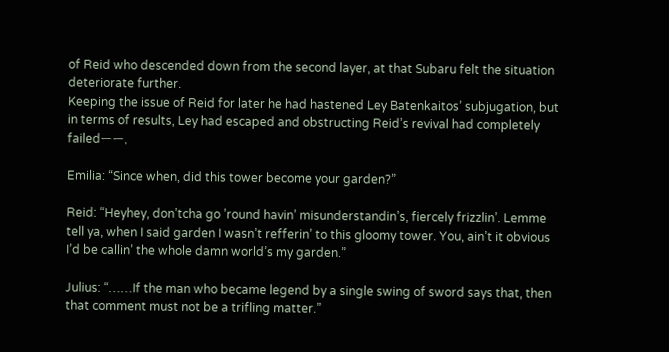of Reid who descended down from the second layer, at that Subaru felt the situation deteriorate further.
Keeping the issue of Reid for later he had hastened Ley Batenkaitos’ subjugation, but in terms of results, Ley had escaped and obstructing Reid’s revival had completely failedーー,

Emilia: “Since when, did this tower become your garden?”

Reid: “Heyhey, don’tcha go ’round havin’ misunderstandin’s, fiercely frizzlin’. Lemme tell ya, when I said garden I wasn’t refferin’ to this gloomy tower. You, ain’t it obvious I’d be callin’ the whole damn world’s my garden.”

Julius: “……If the man who became legend by a single swing of sword says that, then that comment must not be a trifling matter.”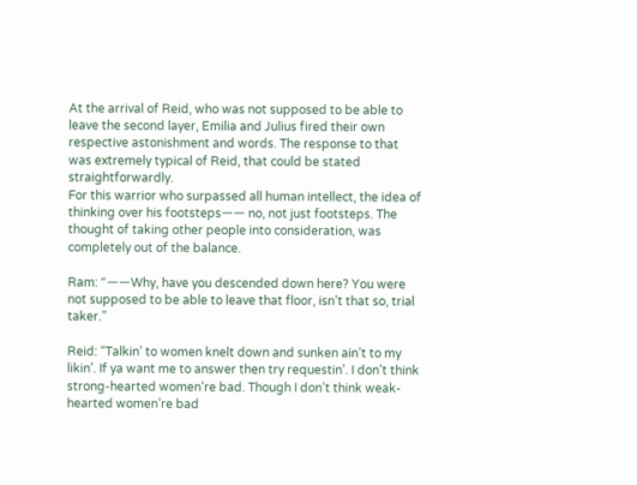At the arrival of Reid, who was not supposed to be able to leave the second layer, Emilia and Julius fired their own respective astonishment and words. The response to that was extremely typical of Reid, that could be stated straightforwardly.
For this warrior who surpassed all human intellect, the idea of thinking over his footstepsーー no, not just footsteps. The thought of taking other people into consideration, was completely out of the balance.

Ram: “ーーWhy, have you descended down here? You were not supposed to be able to leave that floor, isn’t that so, trial taker.”

Reid: “Talkin’ to women knelt down and sunken ain’t to my likin’. If ya want me to answer then try requestin’. I don’t think strong-hearted women’re bad. Though I don’t think weak-hearted women’re bad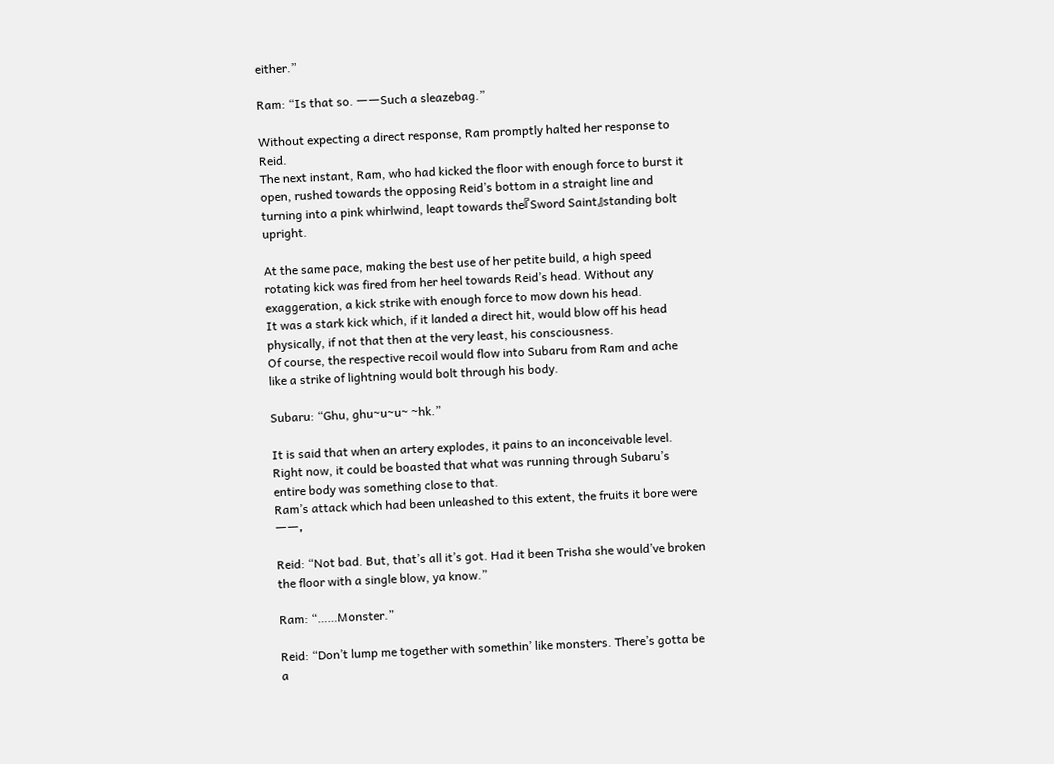either.”

Ram: “Is that so. ーーSuch a sleazebag.”

Without expecting a direct response, Ram promptly halted her response to Reid.
The next instant, Ram, who had kicked the floor with enough force to burst it open, rushed towards the opposing Reid’s bottom in a straight line and turning into a pink whirlwind, leapt towards the『Sword Saint』standing bolt upright.

At the same pace, making the best use of her petite build, a high speed rotating kick was fired from her heel towards Reid’s head. Without any exaggeration, a kick strike with enough force to mow down his head.
It was a stark kick which, if it landed a direct hit, would blow off his head physically, if not that then at the very least, his consciousness.
Of course, the respective recoil would flow into Subaru from Ram and ache like a strike of lightning would bolt through his body.

Subaru: “Ghu, ghu~u~u~ ~hk.”

It is said that when an artery explodes, it pains to an inconceivable level. Right now, it could be boasted that what was running through Subaru’s entire body was something close to that.
Ram’s attack which had been unleashed to this extent, the fruits it bore wereーー,

Reid: “Not bad. But, that’s all it’s got. Had it been Trisha she would’ve broken the floor with a single blow, ya know.”

Ram: “……Monster.”

Reid: “Don’t lump me together with somethin’ like monsters. There’s gotta be a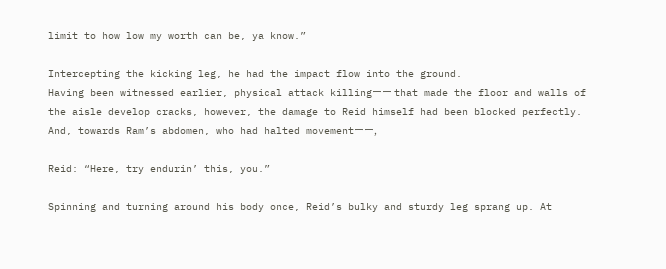limit to how low my worth can be, ya know.”

Intercepting the kicking leg, he had the impact flow into the ground.
Having been witnessed earlier, physical attack killingーー that made the floor and walls of the aisle develop cracks, however, the damage to Reid himself had been blocked perfectly.
And, towards Ram’s abdomen, who had halted movementーー,

Reid: “Here, try endurin’ this, you.”

Spinning and turning around his body once, Reid’s bulky and sturdy leg sprang up. At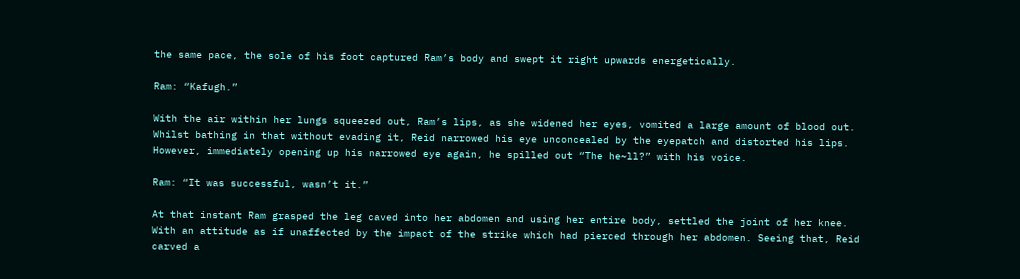the same pace, the sole of his foot captured Ram’s body and swept it right upwards energetically.

Ram: “Kafugh.”

With the air within her lungs squeezed out, Ram’s lips, as she widened her eyes, vomited a large amount of blood out. Whilst bathing in that without evading it, Reid narrowed his eye unconcealed by the eyepatch and distorted his lips.
However, immediately opening up his narrowed eye again, he spilled out “The he~ll?” with his voice.

Ram: “It was successful, wasn’t it.”

At that instant Ram grasped the leg caved into her abdomen and using her entire body, settled the joint of her knee. With an attitude as if unaffected by the impact of the strike which had pierced through her abdomen. Seeing that, Reid carved a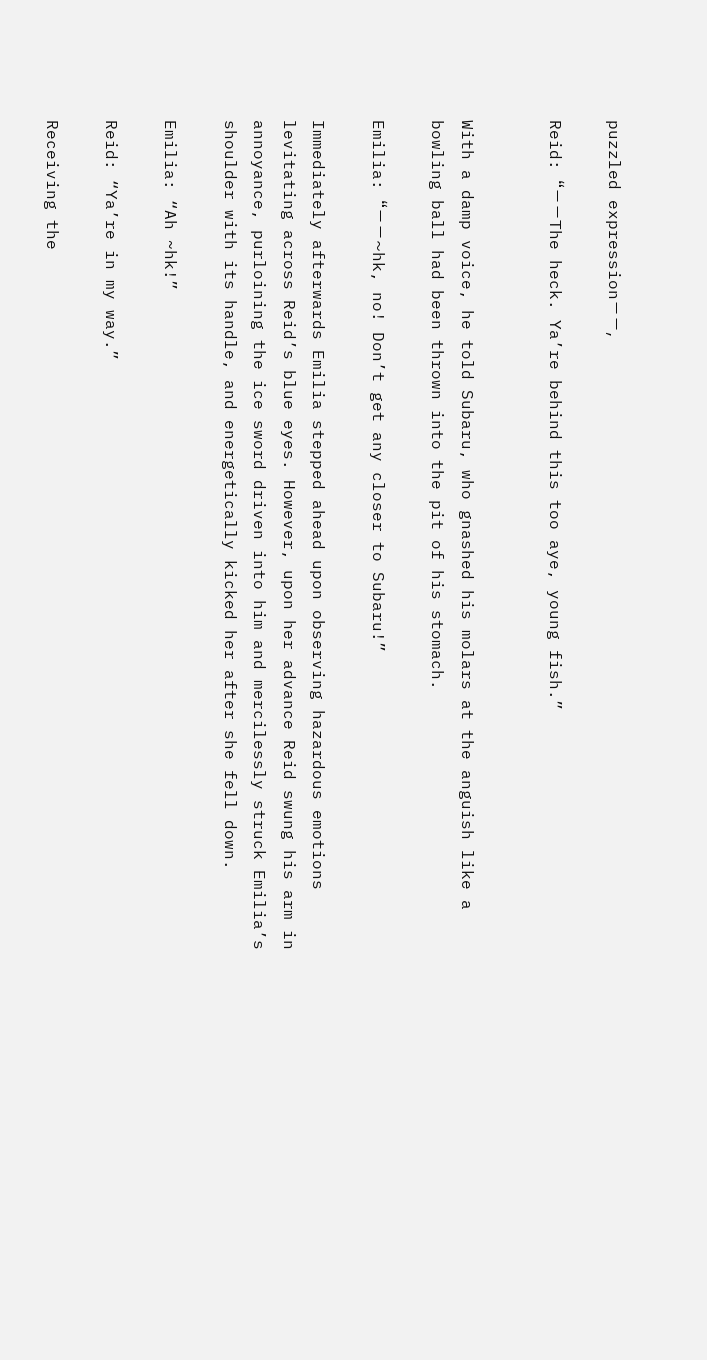puzzled expressionーー,

Reid: “ーーThe heck. Ya’re behind this too aye, young fish.”


With a damp voice, he told Subaru, who gnashed his molars at the anguish like a bowling ball had been thrown into the pit of his stomach.

Emilia: “ーー~hk, no! Don’t get any closer to Subaru!”

Immediately afterwards Emilia stepped ahead upon observing hazardous emotions levitating across Reid’s blue eyes. However, upon her advance Reid swung his arm in annoyance, purloining the ice sword driven into him and mercilessly struck Emilia’s shoulder with its handle, and energetically kicked her after she fell down.

Emilia: “Ah ~hk!”

Reid: “Ya’re in my way.”

Receiving the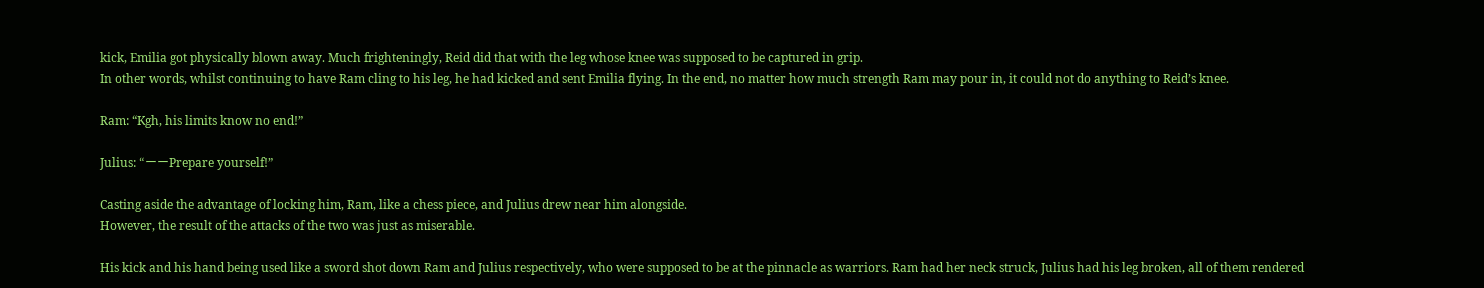kick, Emilia got physically blown away. Much frighteningly, Reid did that with the leg whose knee was supposed to be captured in grip.
In other words, whilst continuing to have Ram cling to his leg, he had kicked and sent Emilia flying. In the end, no matter how much strength Ram may pour in, it could not do anything to Reid’s knee.

Ram: “Kgh, his limits know no end!”

Julius: “ーーPrepare yourself!”

Casting aside the advantage of locking him, Ram, like a chess piece, and Julius drew near him alongside.
However, the result of the attacks of the two was just as miserable.

His kick and his hand being used like a sword shot down Ram and Julius respectively, who were supposed to be at the pinnacle as warriors. Ram had her neck struck, Julius had his leg broken, all of them rendered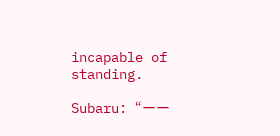incapable of standing.

Subaru: “ーー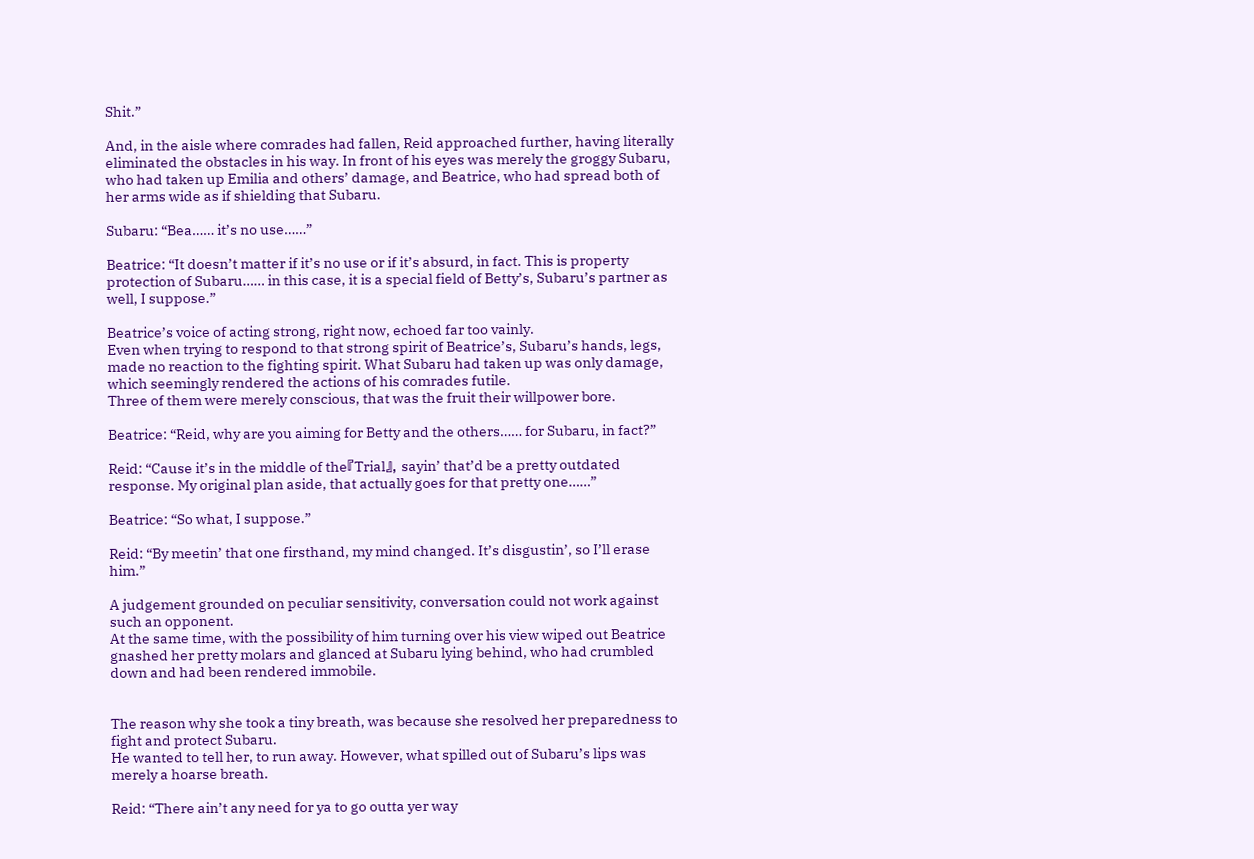Shit.”

And, in the aisle where comrades had fallen, Reid approached further, having literally eliminated the obstacles in his way. In front of his eyes was merely the groggy Subaru, who had taken up Emilia and others’ damage, and Beatrice, who had spread both of her arms wide as if shielding that Subaru.

Subaru: “Bea…… it’s no use……”

Beatrice: “It doesn’t matter if it’s no use or if it’s absurd, in fact. This is property protection of Subaru…… in this case, it is a special field of Betty’s, Subaru’s partner as well, I suppose.”

Beatrice’s voice of acting strong, right now, echoed far too vainly.
Even when trying to respond to that strong spirit of Beatrice’s, Subaru’s hands, legs, made no reaction to the fighting spirit. What Subaru had taken up was only damage, which seemingly rendered the actions of his comrades futile.
Three of them were merely conscious, that was the fruit their willpower bore.

Beatrice: “Reid, why are you aiming for Betty and the others…… for Subaru, in fact?”

Reid: “Cause it’s in the middle of the『Trial』, sayin’ that’d be a pretty outdated response. My original plan aside, that actually goes for that pretty one……”

Beatrice: “So what, I suppose.”

Reid: “By meetin’ that one firsthand, my mind changed. It’s disgustin’, so I’ll erase him.”

A judgement grounded on peculiar sensitivity, conversation could not work against such an opponent.
At the same time, with the possibility of him turning over his view wiped out Beatrice gnashed her pretty molars and glanced at Subaru lying behind, who had crumbled down and had been rendered immobile.


The reason why she took a tiny breath, was because she resolved her preparedness to fight and protect Subaru.
He wanted to tell her, to run away. However, what spilled out of Subaru’s lips was merely a hoarse breath.

Reid: “There ain’t any need for ya to go outta yer way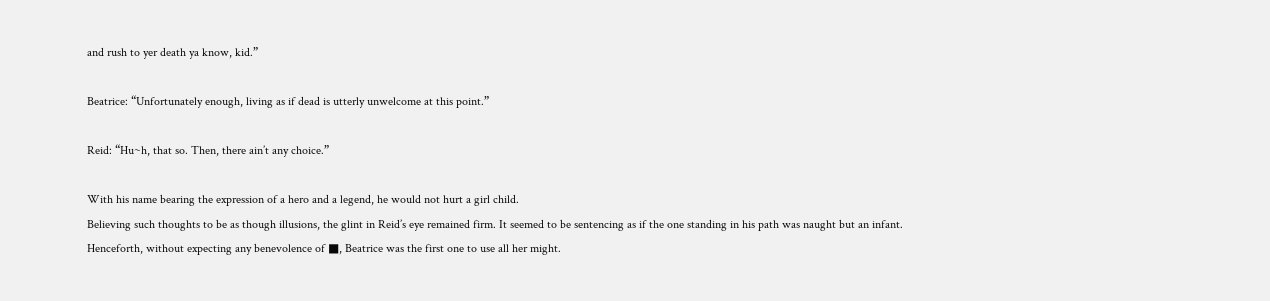and rush to yer death ya know, kid.”

Beatrice: “Unfortunately enough, living as if dead is utterly unwelcome at this point.”

Reid: “Hu~h, that so. Then, there ain’t any choice.”

With his name bearing the expression of a hero and a legend, he would not hurt a girl child.
Believing such thoughts to be as though illusions, the glint in Reid’s eye remained firm. It seemed to be sentencing as if the one standing in his path was naught but an infant.
Henceforth, without expecting any benevolence of ■, Beatrice was the first one to use all her might.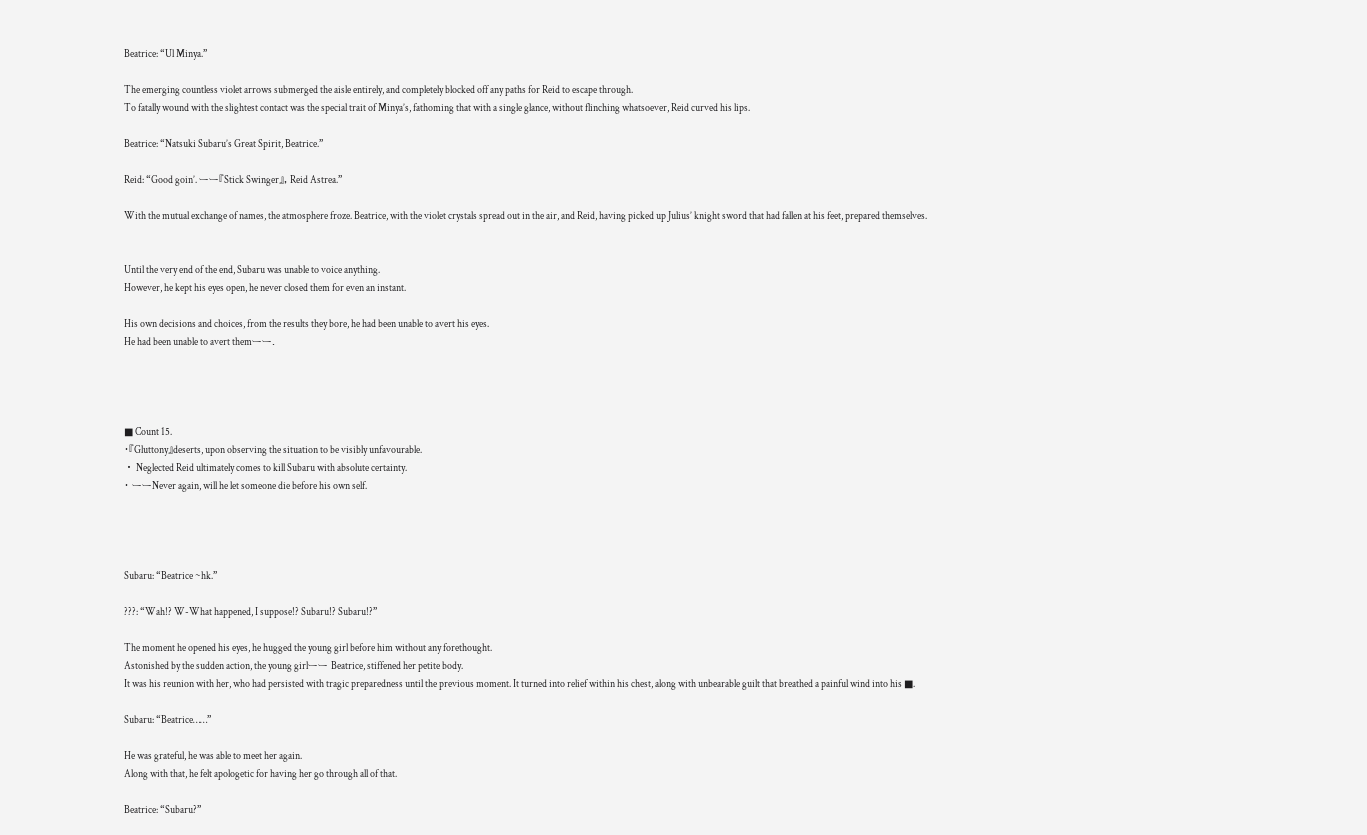Beatrice: “Ul Minya.”

The emerging countless violet arrows submerged the aisle entirely, and completely blocked off any paths for Reid to escape through.
To fatally wound with the slightest contact was the special trait of Minya’s, fathoming that with a single glance, without flinching whatsoever, Reid curved his lips.

Beatrice: “Natsuki Subaru’s Great Spirit, Beatrice.”

Reid: “Good goin’. ーー『Stick Swinger』, Reid Astrea.”

With the mutual exchange of names, the atmosphere froze. Beatrice, with the violet crystals spread out in the air, and Reid, having picked up Julius’ knight sword that had fallen at his feet, prepared themselves.


Until the very end of the end, Subaru was unable to voice anything.
However, he kept his eyes open, he never closed them for even an instant.

His own decisions and choices, from the results they bore, he had been unable to avert his eyes.
He had been unable to avert themーー.




■ Count 15.
・『Gluttony』deserts, upon observing the situation to be visibly unfavourable.
・ Neglected Reid ultimately comes to kill Subaru with absolute certainty.
・ ーーNever again, will he let someone die before his own self.




Subaru: “Beatrice ~hk.”

???: “Wah!? W-What happened, I suppose!? Subaru!? Subaru!?”

The moment he opened his eyes, he hugged the young girl before him without any forethought.
Astonished by the sudden action, the young girlーー Beatrice, stiffened her petite body.
It was his reunion with her, who had persisted with tragic preparedness until the previous moment. It turned into relief within his chest, along with unbearable guilt that breathed a painful wind into his ■.

Subaru: “Beatrice……”

He was grateful, he was able to meet her again.
Along with that, he felt apologetic for having her go through all of that.

Beatrice: “Subaru?”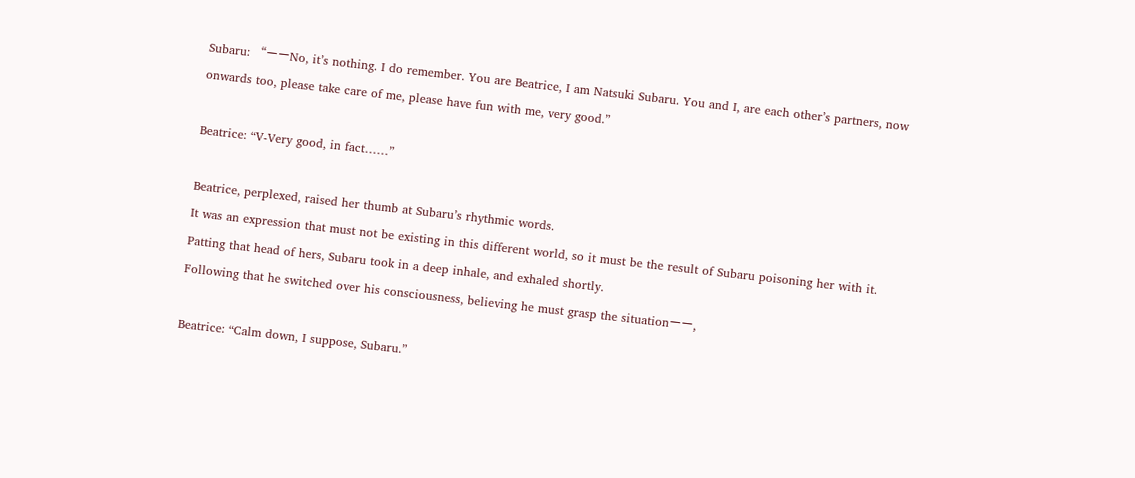Subaru: “ーーNo, it’s nothing. I do remember. You are Beatrice, I am Natsuki Subaru. You and I, are each other’s partners, now onwards too, please take care of me, please have fun with me, very good.”

Beatrice: “V-Very good, in fact……”

Beatrice, perplexed, raised her thumb at Subaru’s rhythmic words.
It was an expression that must not be existing in this different world, so it must be the result of Subaru poisoning her with it. Patting that head of hers, Subaru took in a deep inhale, and exhaled shortly.
Following that he switched over his consciousness, believing he must grasp the situationーー,

Beatrice: “Calm down, I suppose, Subaru.”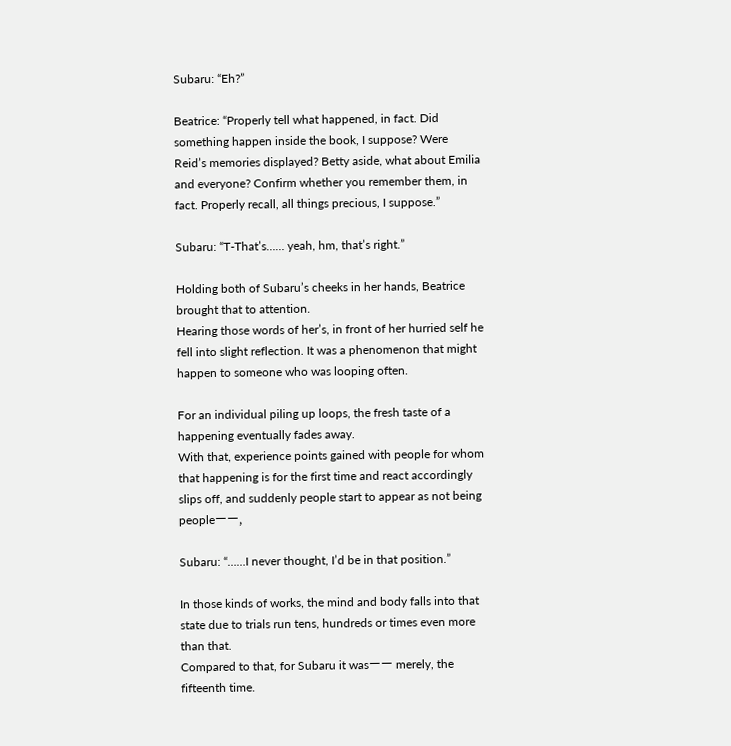Subaru: “Eh?”

Beatrice: “Properly tell what happened, in fact. Did something happen inside the book, I suppose? Were Reid’s memories displayed? Betty aside, what about Emilia and everyone? Confirm whether you remember them, in fact. Properly recall, all things precious, I suppose.”

Subaru: “T-That’s…… yeah, hm, that’s right.”

Holding both of Subaru’s cheeks in her hands, Beatrice brought that to attention.
Hearing those words of her’s, in front of her hurried self he fell into slight reflection. It was a phenomenon that might happen to someone who was looping often.

For an individual piling up loops, the fresh taste of a happening eventually fades away.
With that, experience points gained with people for whom that happening is for the first time and react accordingly slips off, and suddenly people start to appear as not being peopleーー,

Subaru: “……I never thought, I’d be in that position.”

In those kinds of works, the mind and body falls into that state due to trials run tens, hundreds or times even more than that.
Compared to that, for Subaru it wasーー merely, the fifteenth time.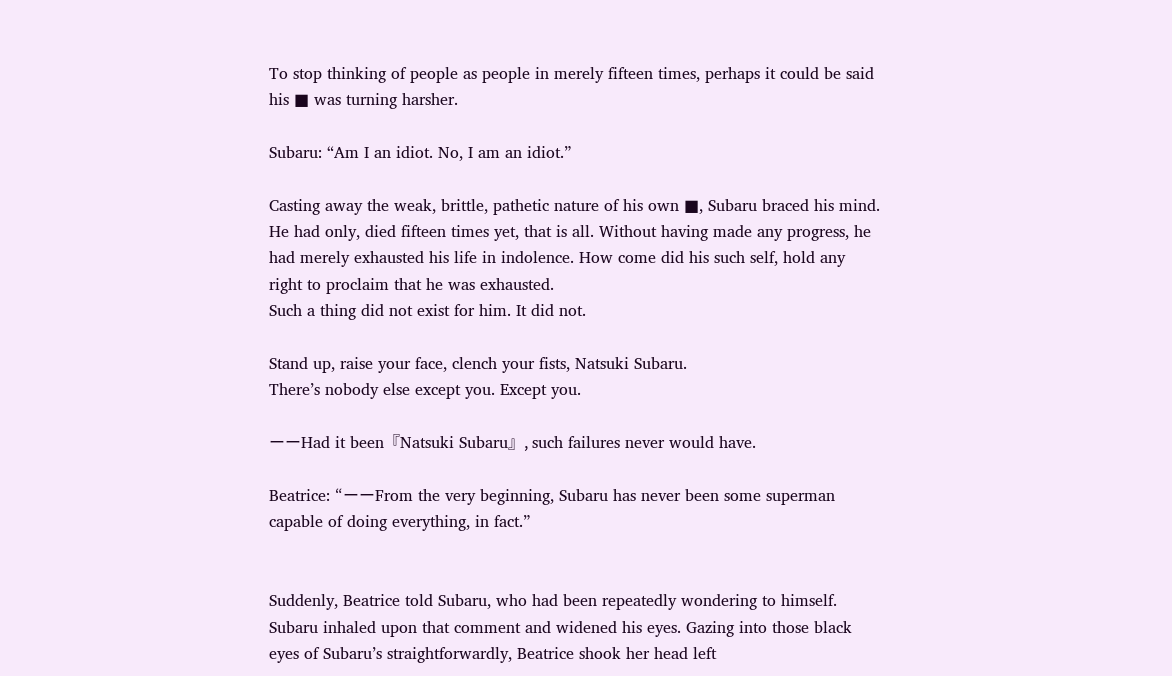To stop thinking of people as people in merely fifteen times, perhaps it could be said his ■ was turning harsher.

Subaru: “Am I an idiot. No, I am an idiot.”

Casting away the weak, brittle, pathetic nature of his own ■, Subaru braced his mind.
He had only, died fifteen times yet, that is all. Without having made any progress, he had merely exhausted his life in indolence. How come did his such self, hold any right to proclaim that he was exhausted.
Such a thing did not exist for him. It did not.

Stand up, raise your face, clench your fists, Natsuki Subaru.
There’s nobody else except you. Except you.

ーーHad it been『Natsuki Subaru』, such failures never would have.

Beatrice: “ーーFrom the very beginning, Subaru has never been some superman capable of doing everything, in fact.”


Suddenly, Beatrice told Subaru, who had been repeatedly wondering to himself.
Subaru inhaled upon that comment and widened his eyes. Gazing into those black eyes of Subaru’s straightforwardly, Beatrice shook her head left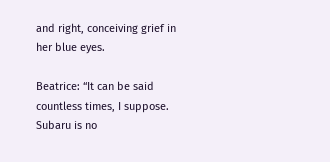and right, conceiving grief in her blue eyes.

Beatrice: “It can be said countless times, I suppose. Subaru is no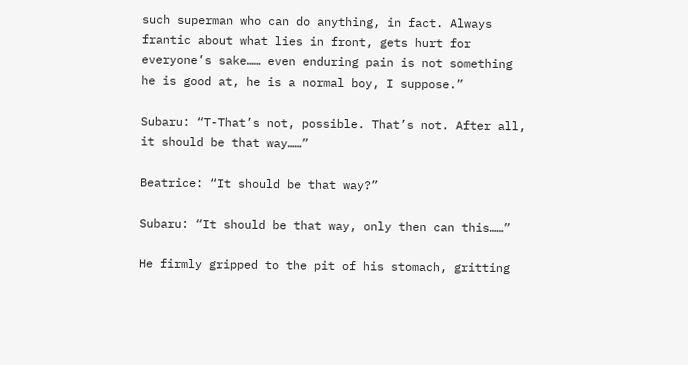such superman who can do anything, in fact. Always frantic about what lies in front, gets hurt for everyone’s sake…… even enduring pain is not something he is good at, he is a normal boy, I suppose.”

Subaru: “T-That’s not, possible. That’s not. After all, it should be that way……”

Beatrice: “It should be that way?”

Subaru: “It should be that way, only then can this……”

He firmly gripped to the pit of his stomach, gritting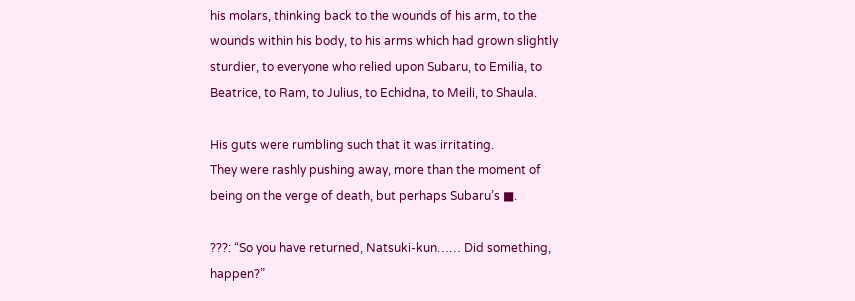his molars, thinking back to the wounds of his arm, to the wounds within his body, to his arms which had grown slightly sturdier, to everyone who relied upon Subaru, to Emilia, to Beatrice, to Ram, to Julius, to Echidna, to Meili, to Shaula.

His guts were rumbling such that it was irritating.
They were rashly pushing away, more than the moment of being on the verge of death, but perhaps Subaru’s ■.

???: “So you have returned, Natsuki-kun…… Did something, happen?”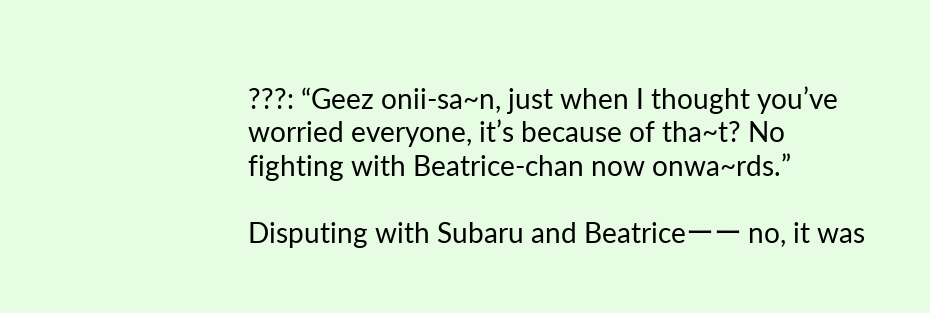???: “Geez onii-sa~n, just when I thought you’ve worried everyone, it’s because of tha~t? No fighting with Beatrice-chan now onwa~rds.”

Disputing with Subaru and Beatriceーー no, it was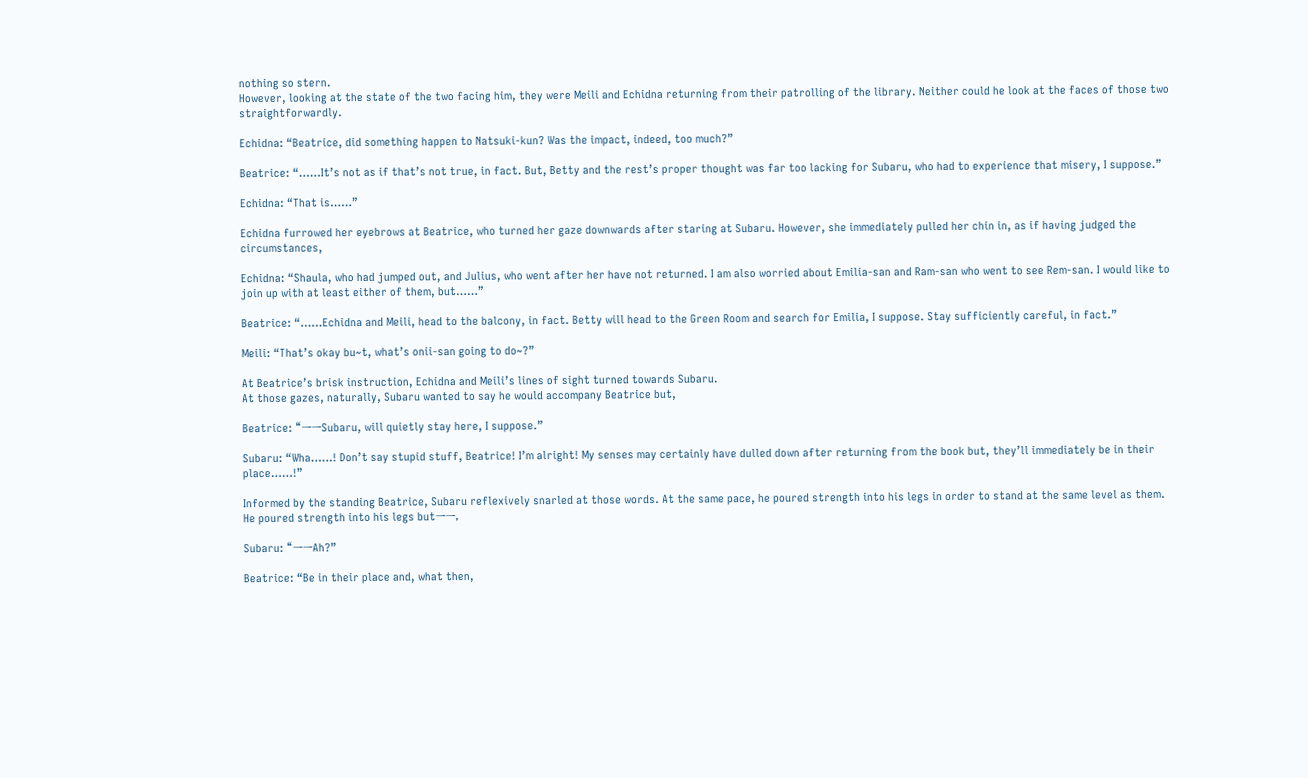nothing so stern.
However, looking at the state of the two facing him, they were Meili and Echidna returning from their patrolling of the library. Neither could he look at the faces of those two straightforwardly.

Echidna: “Beatrice, did something happen to Natsuki-kun? Was the impact, indeed, too much?”

Beatrice: “……It’s not as if that’s not true, in fact. But, Betty and the rest’s proper thought was far too lacking for Subaru, who had to experience that misery, I suppose.”

Echidna: “That is……”

Echidna furrowed her eyebrows at Beatrice, who turned her gaze downwards after staring at Subaru. However, she immediately pulled her chin in, as if having judged the circumstances,

Echidna: “Shaula, who had jumped out, and Julius, who went after her have not returned. I am also worried about Emilia-san and Ram-san who went to see Rem-san. I would like to join up with at least either of them, but……”

Beatrice: “……Echidna and Meili, head to the balcony, in fact. Betty will head to the Green Room and search for Emilia, I suppose. Stay sufficiently careful, in fact.”

Meili: “That’s okay bu~t, what’s onii-san going to do~?”

At Beatrice’s brisk instruction, Echidna and Meili’s lines of sight turned towards Subaru.
At those gazes, naturally, Subaru wanted to say he would accompany Beatrice but,

Beatrice: “ーーSubaru, will quietly stay here, I suppose.”

Subaru: “Wha……! Don’t say stupid stuff, Beatrice! I’m alright! My senses may certainly have dulled down after returning from the book but, they’ll immediately be in their place……!”

Informed by the standing Beatrice, Subaru reflexively snarled at those words. At the same pace, he poured strength into his legs in order to stand at the same level as them.
He poured strength into his legs butーー,

Subaru: “ーーAh?”

Beatrice: “Be in their place and, what then,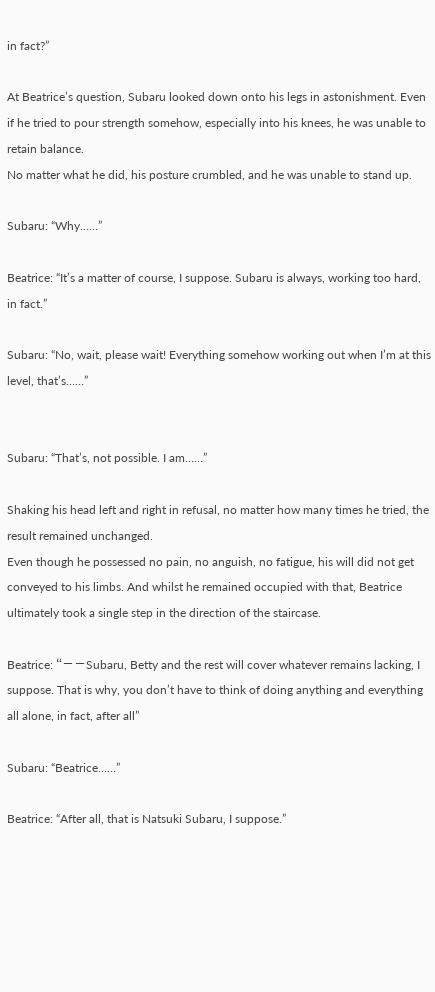in fact?”

At Beatrice’s question, Subaru looked down onto his legs in astonishment. Even if he tried to pour strength somehow, especially into his knees, he was unable to retain balance.
No matter what he did, his posture crumbled, and he was unable to stand up.

Subaru: “Why……”

Beatrice: “It’s a matter of course, I suppose. Subaru is always, working too hard, in fact.”

Subaru: “No, wait, please wait! Everything somehow working out when I’m at this level, that’s……”


Subaru: “That’s, not possible. I am……”

Shaking his head left and right in refusal, no matter how many times he tried, the result remained unchanged.
Even though he possessed no pain, no anguish, no fatigue, his will did not get conveyed to his limbs. And whilst he remained occupied with that, Beatrice ultimately took a single step in the direction of the staircase.

Beatrice: “ーーSubaru, Betty and the rest will cover whatever remains lacking, I suppose. That is why, you don’t have to think of doing anything and everything all alone, in fact, after all”

Subaru: “Beatrice……”

Beatrice: “After all, that is Natsuki Subaru, I suppose.”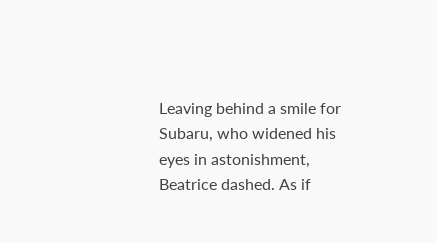Leaving behind a smile for Subaru, who widened his eyes in astonishment, Beatrice dashed. As if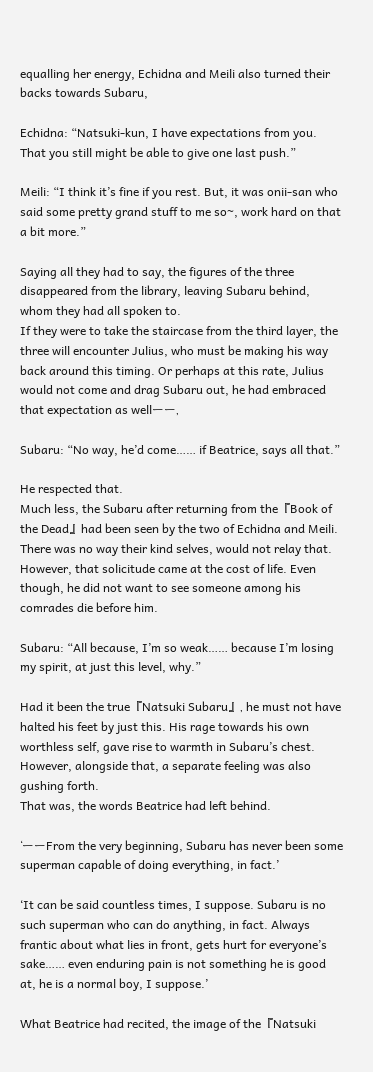equalling her energy, Echidna and Meili also turned their backs towards Subaru,

Echidna: “Natsuki-kun, I have expectations from you. That you still might be able to give one last push.”

Meili: “I think it’s fine if you rest. But, it was onii-san who said some pretty grand stuff to me so~, work hard on that a bit more.”

Saying all they had to say, the figures of the three disappeared from the library, leaving Subaru behind, whom they had all spoken to.
If they were to take the staircase from the third layer, the three will encounter Julius, who must be making his way back around this timing. Or perhaps at this rate, Julius would not come and drag Subaru out, he had embraced that expectation as wellーー,

Subaru: “No way, he’d come…… if Beatrice, says all that.”

He respected that.
Much less, the Subaru after returning from the『Book of the Dead』had been seen by the two of Echidna and Meili. There was no way their kind selves, would not relay that.
However, that solicitude came at the cost of life. Even though, he did not want to see someone among his comrades die before him.

Subaru: “All because, I’m so weak…… because I’m losing my spirit, at just this level, why.”

Had it been the true『Natsuki Subaru』, he must not have halted his feet by just this. His rage towards his own worthless self, gave rise to warmth in Subaru’s chest.
However, alongside that, a separate feeling was also gushing forth.
That was, the words Beatrice had left behind.

‘ーーFrom the very beginning, Subaru has never been some superman capable of doing everything, in fact.’

‘It can be said countless times, I suppose. Subaru is no such superman who can do anything, in fact. Always frantic about what lies in front, gets hurt for everyone’s sake…… even enduring pain is not something he is good at, he is a normal boy, I suppose.’

What Beatrice had recited, the image of the『Natsuki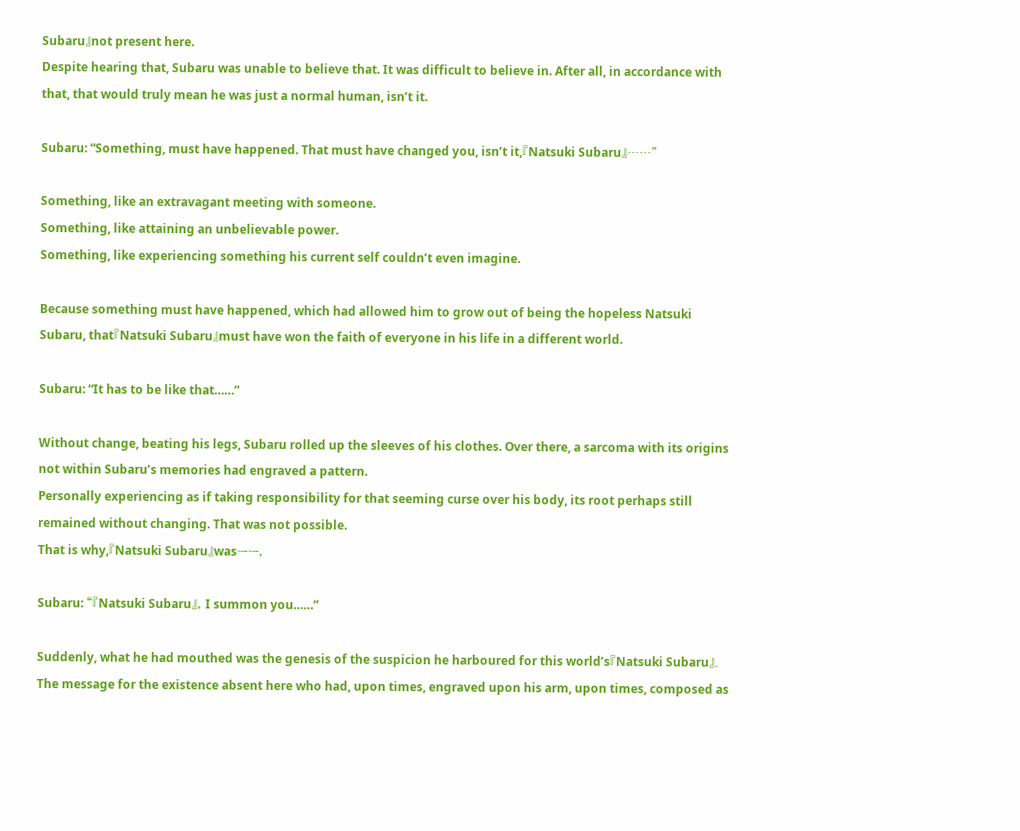Subaru』not present here.
Despite hearing that, Subaru was unable to believe that. It was difficult to believe in. After all, in accordance with that, that would truly mean he was just a normal human, isn’t it.

Subaru: “Something, must have happened. That must have changed you, isn’t it,『Natsuki Subaru』……”

Something, like an extravagant meeting with someone.
Something, like attaining an unbelievable power.
Something, like experiencing something his current self couldn’t even imagine.

Because something must have happened, which had allowed him to grow out of being the hopeless Natsuki Subaru, that『Natsuki Subaru』must have won the faith of everyone in his life in a different world.

Subaru: “It has to be like that……”

Without change, beating his legs, Subaru rolled up the sleeves of his clothes. Over there, a sarcoma with its origins not within Subaru’s memories had engraved a pattern.
Personally experiencing as if taking responsibility for that seeming curse over his body, its root perhaps still remained without changing. That was not possible.
That is why,『Natsuki Subaru』wasーー,

Subaru: “『Natsuki Subaru』, I summon you……”

Suddenly, what he had mouthed was the genesis of the suspicion he harboured for this world’s『Natsuki Subaru』.
The message for the existence absent here who had, upon times, engraved upon his arm, upon times, composed as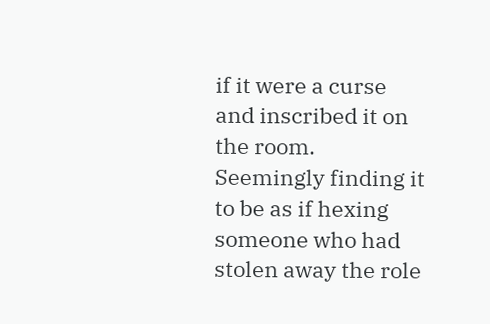if it were a curse and inscribed it on the room.
Seemingly finding it to be as if hexing someone who had stolen away the role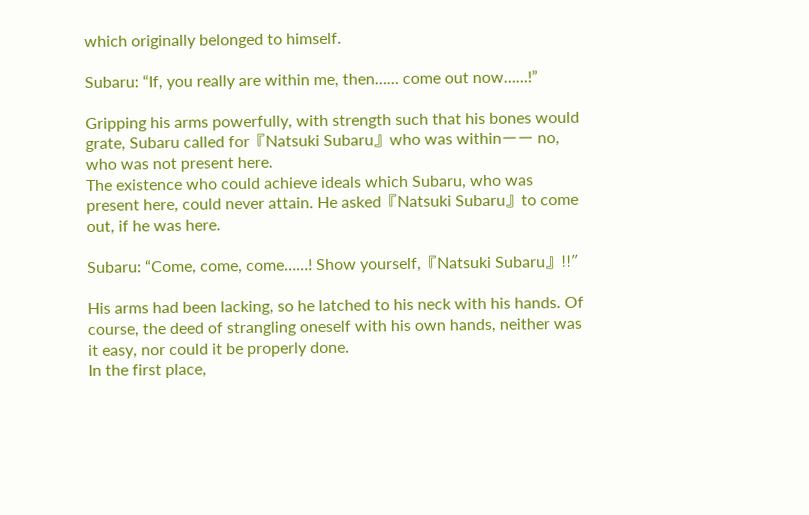which originally belonged to himself.

Subaru: “If, you really are within me, then…… come out now……!”

Gripping his arms powerfully, with strength such that his bones would grate, Subaru called for『Natsuki Subaru』who was withinーー no, who was not present here.
The existence who could achieve ideals which Subaru, who was present here, could never attain. He asked『Natsuki Subaru』to come out, if he was here.

Subaru: “Come, come, come……! Show yourself,『Natsuki Subaru』!!”

His arms had been lacking, so he latched to his neck with his hands. Of course, the deed of strangling oneself with his own hands, neither was it easy, nor could it be properly done.
In the first place,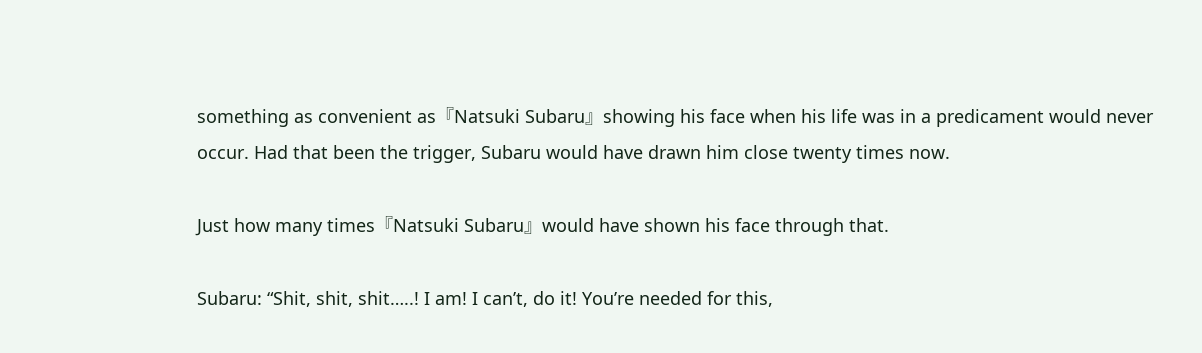something as convenient as『Natsuki Subaru』showing his face when his life was in a predicament would never occur. Had that been the trigger, Subaru would have drawn him close twenty times now.

Just how many times『Natsuki Subaru』would have shown his face through that.

Subaru: “Shit, shit, shit…..! I am! I can’t, do it! You’re needed for this,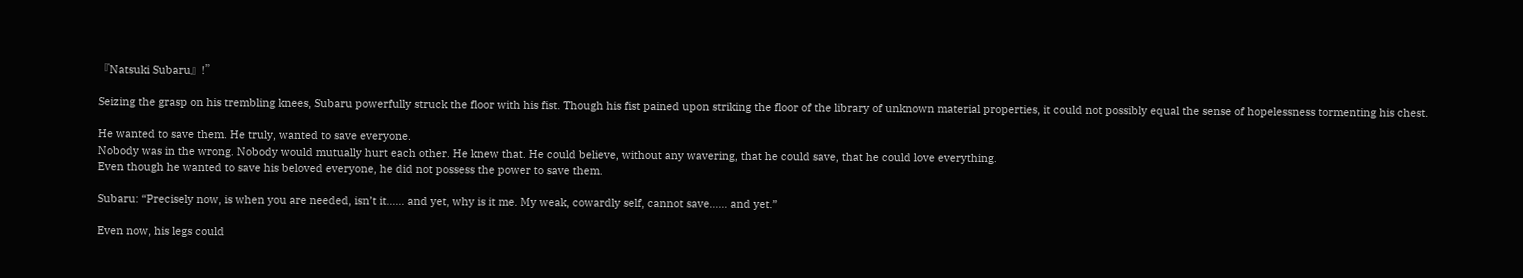『Natsuki Subaru』!”

Seizing the grasp on his trembling knees, Subaru powerfully struck the floor with his fist. Though his fist pained upon striking the floor of the library of unknown material properties, it could not possibly equal the sense of hopelessness tormenting his chest.

He wanted to save them. He truly, wanted to save everyone.
Nobody was in the wrong. Nobody would mutually hurt each other. He knew that. He could believe, without any wavering, that he could save, that he could love everything.
Even though he wanted to save his beloved everyone, he did not possess the power to save them.

Subaru: “Precisely now, is when you are needed, isn’t it…… and yet, why is it me. My weak, cowardly self, cannot save…… and yet.”

Even now, his legs could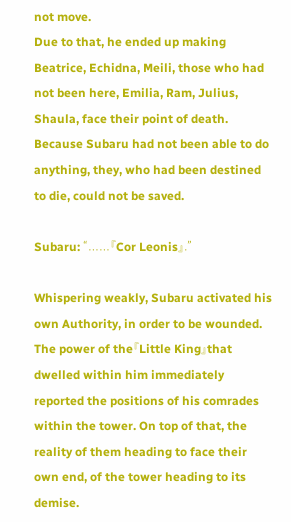not move.
Due to that, he ended up making Beatrice, Echidna, Meili, those who had not been here, Emilia, Ram, Julius, Shaula, face their point of death.
Because Subaru had not been able to do anything, they, who had been destined to die, could not be saved.

Subaru: “……『Cor Leonis』.”

Whispering weakly, Subaru activated his own Authority, in order to be wounded.
The power of the『Little King』that dwelled within him immediately reported the positions of his comrades within the tower. On top of that, the reality of them heading to face their own end, of the tower heading to its demise.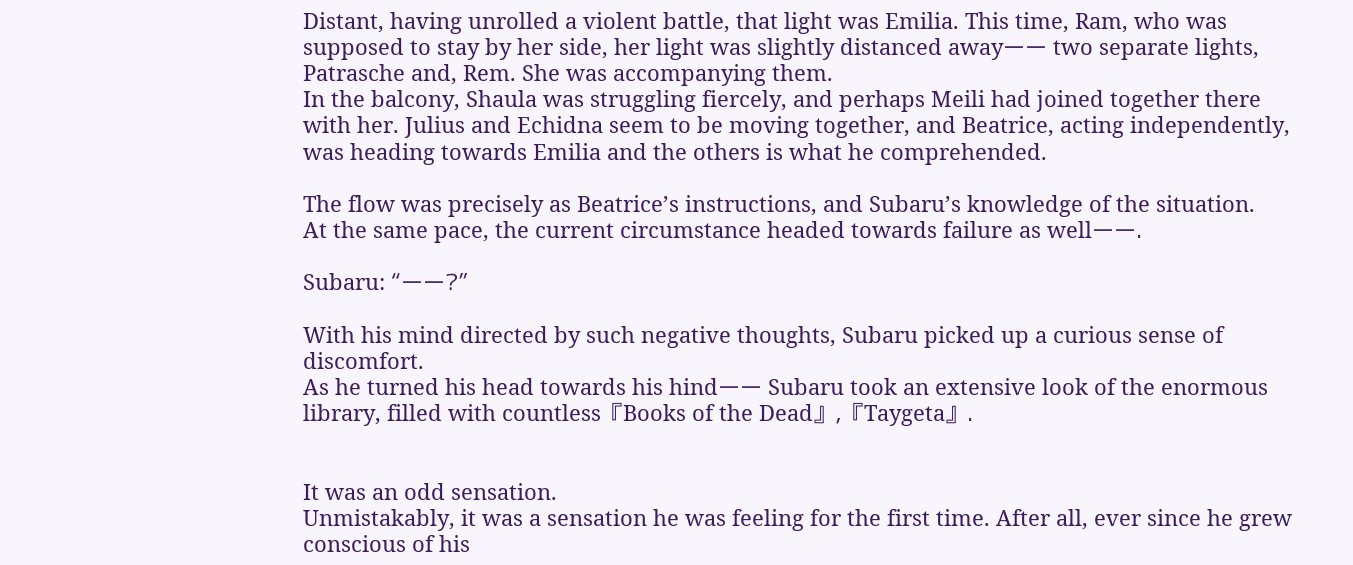Distant, having unrolled a violent battle, that light was Emilia. This time, Ram, who was supposed to stay by her side, her light was slightly distanced awayーー two separate lights, Patrasche and, Rem. She was accompanying them.
In the balcony, Shaula was struggling fiercely, and perhaps Meili had joined together there with her. Julius and Echidna seem to be moving together, and Beatrice, acting independently, was heading towards Emilia and the others is what he comprehended.

The flow was precisely as Beatrice’s instructions, and Subaru’s knowledge of the situation.
At the same pace, the current circumstance headed towards failure as wellーー.

Subaru: “ーー?”

With his mind directed by such negative thoughts, Subaru picked up a curious sense of discomfort.
As he turned his head towards his hindーー Subaru took an extensive look of the enormous library, filled with countless『Books of the Dead』,『Taygeta』.


It was an odd sensation.
Unmistakably, it was a sensation he was feeling for the first time. After all, ever since he grew conscious of his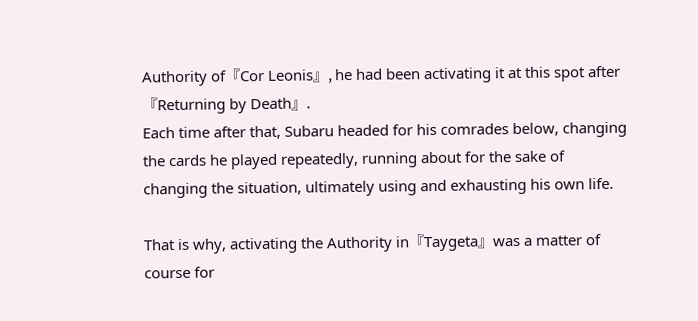Authority of『Cor Leonis』, he had been activating it at this spot after『Returning by Death』.
Each time after that, Subaru headed for his comrades below, changing the cards he played repeatedly, running about for the sake of changing the situation, ultimately using and exhausting his own life.

That is why, activating the Authority in『Taygeta』was a matter of course for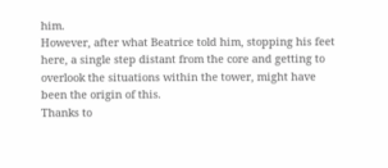him.
However, after what Beatrice told him, stopping his feet here, a single step distant from the core and getting to overlook the situations within the tower, might have been the origin of this.
Thanks to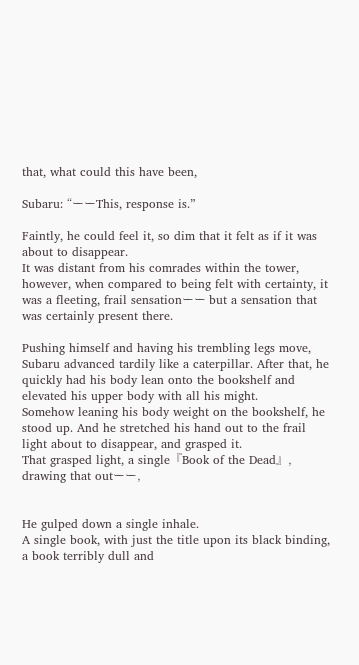that, what could this have been,

Subaru: “ーーThis, response is.”

Faintly, he could feel it, so dim that it felt as if it was about to disappear.
It was distant from his comrades within the tower, however, when compared to being felt with certainty, it was a fleeting, frail sensationーー but a sensation that was certainly present there.

Pushing himself and having his trembling legs move, Subaru advanced tardily like a caterpillar. After that, he quickly had his body lean onto the bookshelf and elevated his upper body with all his might.
Somehow leaning his body weight on the bookshelf, he stood up. And he stretched his hand out to the frail light about to disappear, and grasped it.
That grasped light, a single『Book of the Dead』, drawing that outーー,


He gulped down a single inhale.
A single book, with just the title upon its black binding, a book terribly dull and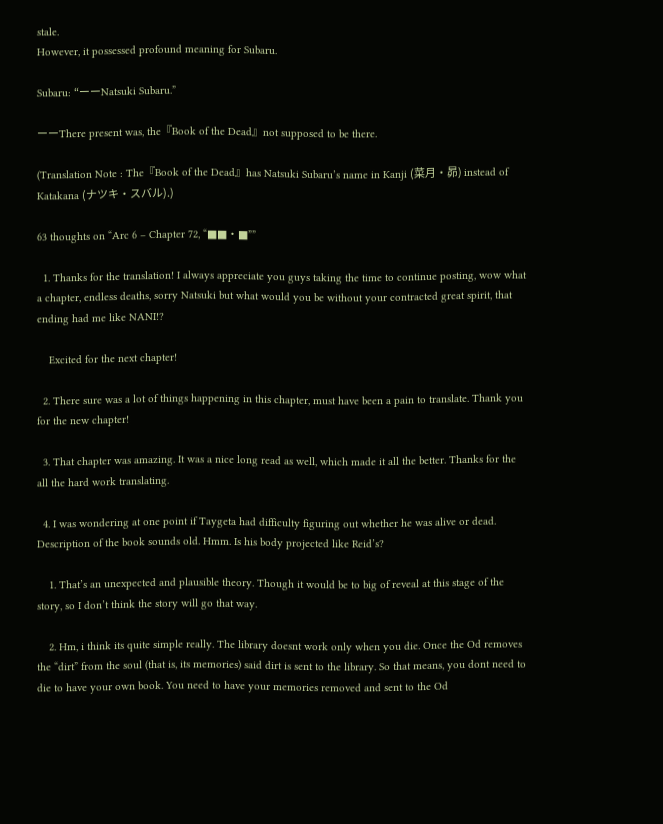stale.
However, it possessed profound meaning for Subaru.

Subaru: “ーーNatsuki Subaru.”

ーーThere present was, the『Book of the Dead』not supposed to be there.

(Translation Note : The『Book of the Dead』has Natsuki Subaru’s name in Kanji (菜月・昴) instead of Katakana (ナツキ・スバル).)

63 thoughts on “Arc 6 – Chapter 72, “■■・■””

  1. Thanks for the translation! I always appreciate you guys taking the time to continue posting, wow what a chapter, endless deaths, sorry Natsuki but what would you be without your contracted great spirit, that ending had me like NANI!?

    Excited for the next chapter!

  2. There sure was a lot of things happening in this chapter, must have been a pain to translate. Thank you for the new chapter!

  3. That chapter was amazing. It was a nice long read as well, which made it all the better. Thanks for the all the hard work translating.

  4. I was wondering at one point if Taygeta had difficulty figuring out whether he was alive or dead. Description of the book sounds old. Hmm. Is his body projected like Reid’s?

    1. That’s an unexpected and plausible theory. Though it would be to big of reveal at this stage of the story, so I don’t think the story will go that way.

    2. Hm, i think its quite simple really. The library doesnt work only when you die. Once the Od removes the “dirt” from the soul (that is, its memories) said dirt is sent to the library. So that means, you dont need to die to have your own book. You need to have your memories removed and sent to the Od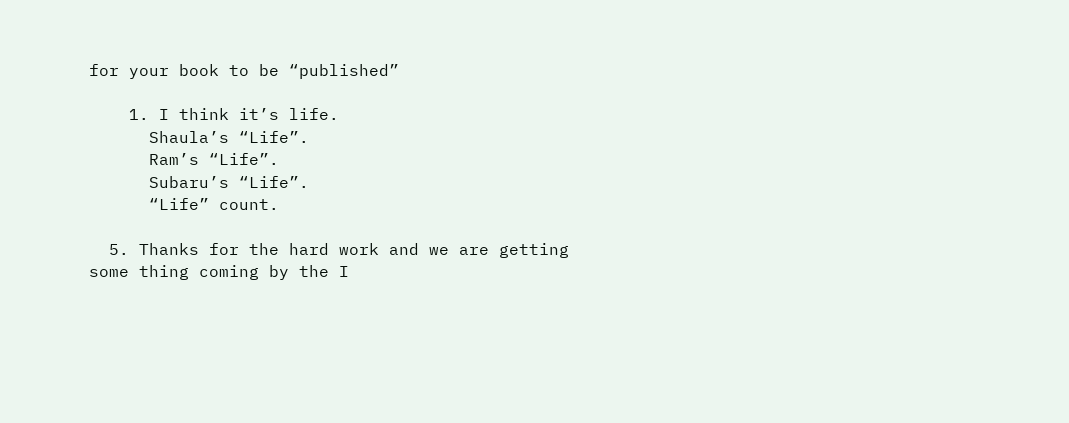for your book to be “published”

    1. I think it’s life.
      Shaula’s “Life”.
      Ram’s “Life”.
      Subaru’s “Life”.
      “Life” count.

  5. Thanks for the hard work and we are getting some thing coming by the I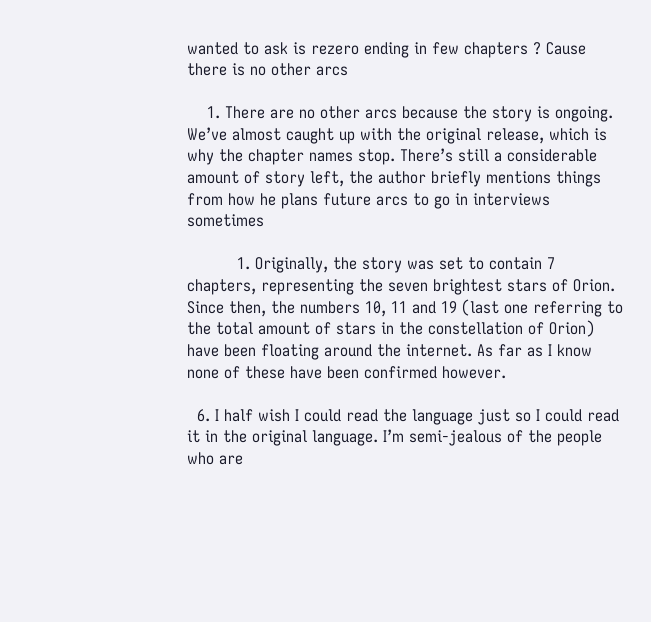wanted to ask is rezero ending in few chapters ? Cause there is no other arcs

    1. There are no other arcs because the story is ongoing. We’ve almost caught up with the original release, which is why the chapter names stop. There’s still a considerable amount of story left, the author briefly mentions things from how he plans future arcs to go in interviews sometimes

          1. Originally, the story was set to contain 7 chapters, representing the seven brightest stars of Orion. Since then, the numbers 10, 11 and 19 (last one referring to the total amount of stars in the constellation of Orion) have been floating around the internet. As far as I know none of these have been confirmed however.

  6. I half wish I could read the language just so I could read it in the original language. I’m semi-jealous of the people who are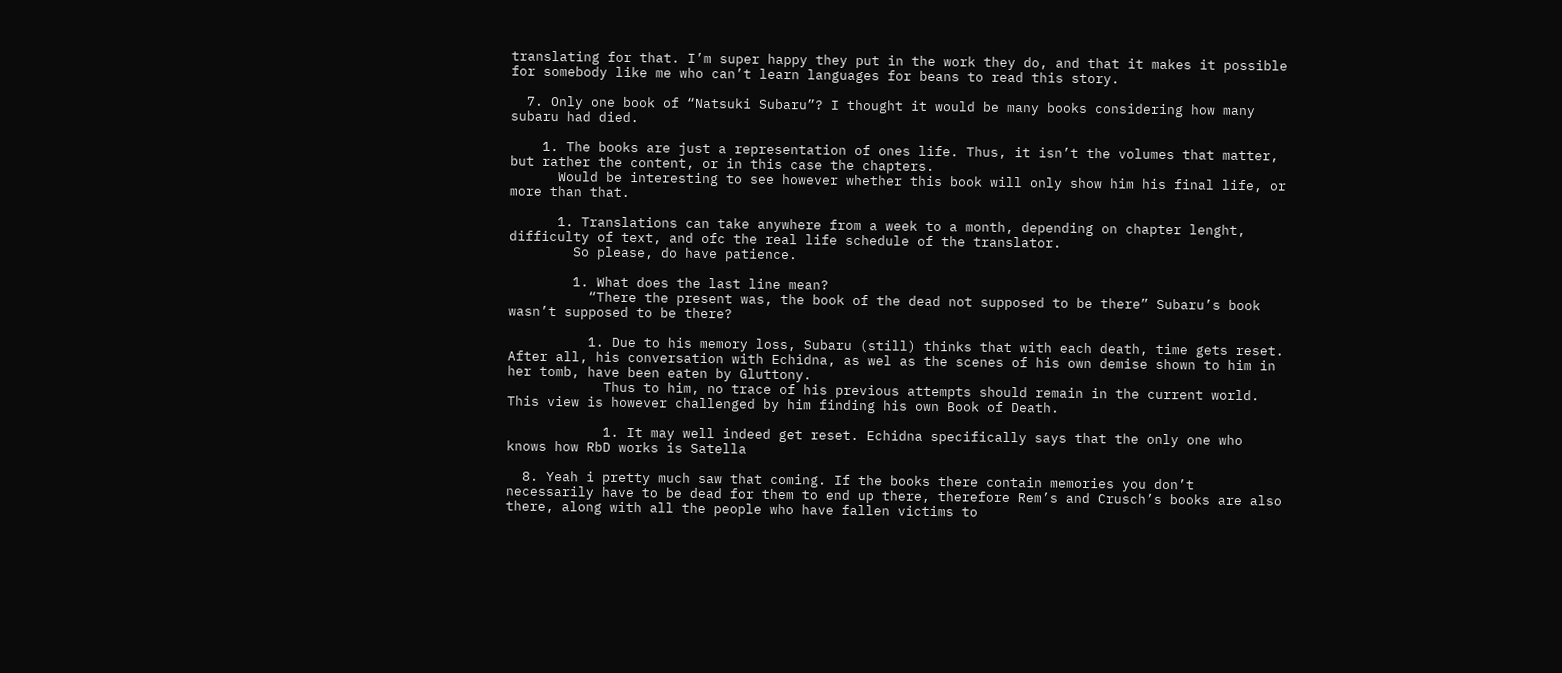translating for that. I’m super happy they put in the work they do, and that it makes it possible for somebody like me who can’t learn languages for beans to read this story.

  7. Only one book of “Natsuki Subaru”? I thought it would be many books considering how many subaru had died.

    1. The books are just a representation of ones life. Thus, it isn’t the volumes that matter, but rather the content, or in this case the chapters.
      Would be interesting to see however whether this book will only show him his final life, or more than that.

      1. Translations can take anywhere from a week to a month, depending on chapter lenght, difficulty of text, and ofc the real life schedule of the translator.
        So please, do have patience.

        1. What does the last line mean?
          “There the present was, the book of the dead not supposed to be there” Subaru’s book wasn’t supposed to be there?

          1. Due to his memory loss, Subaru (still) thinks that with each death, time gets reset. After all, his conversation with Echidna, as wel as the scenes of his own demise shown to him in her tomb, have been eaten by Gluttony.
            Thus to him, no trace of his previous attempts should remain in the current world. This view is however challenged by him finding his own Book of Death.

            1. It may well indeed get reset. Echidna specifically says that the only one who knows how RbD works is Satella

  8. Yeah i pretty much saw that coming. If the books there contain memories you don’t necessarily have to be dead for them to end up there, therefore Rem’s and Crusch’s books are also there, along with all the people who have fallen victims to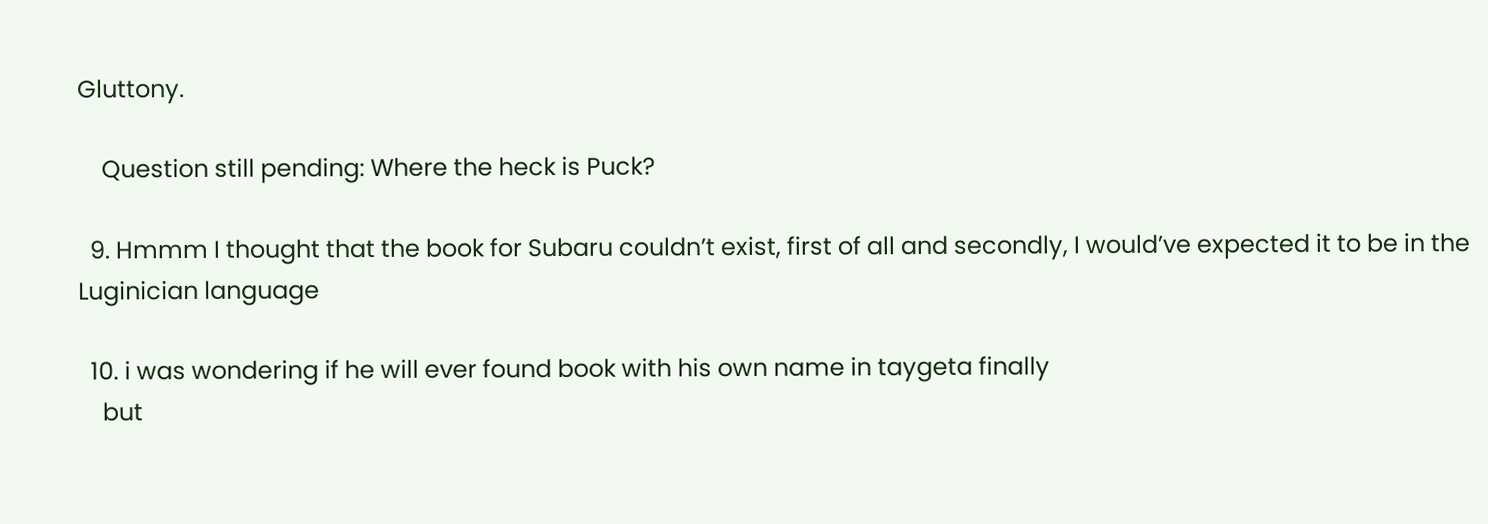Gluttony.

    Question still pending: Where the heck is Puck?

  9. Hmmm I thought that the book for Subaru couldn’t exist, first of all and secondly, I would’ve expected it to be in the Luginician language

  10. i was wondering if he will ever found book with his own name in taygeta finally
    but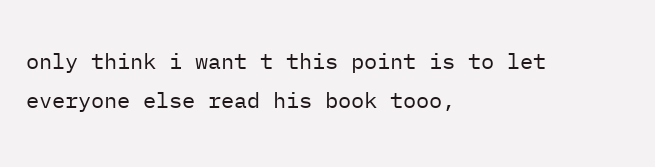only think i want t this point is to let everyone else read his book tooo,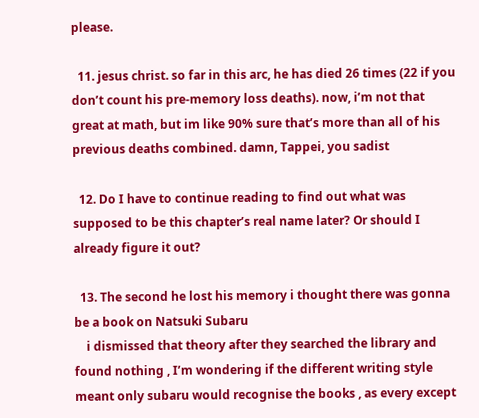please.

  11. jesus christ. so far in this arc, he has died 26 times (22 if you don’t count his pre-memory loss deaths). now, i’m not that great at math, but im like 90% sure that’s more than all of his previous deaths combined. damn, Tappei, you sadist

  12. Do I have to continue reading to find out what was supposed to be this chapter’s real name later? Or should I already figure it out?

  13. The second he lost his memory i thought there was gonna be a book on Natsuki Subaru
    i dismissed that theory after they searched the library and found nothing , I’m wondering if the different writing style meant only subaru would recognise the books , as every except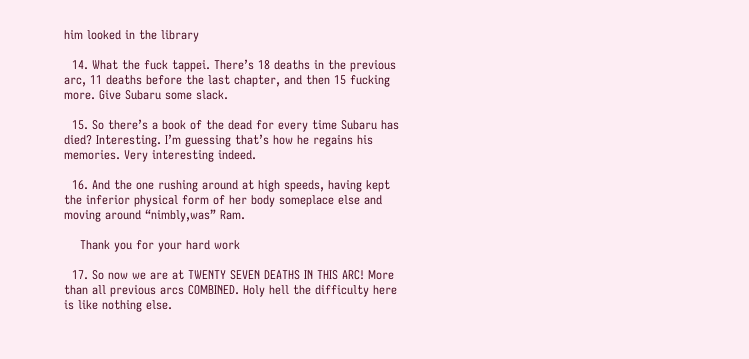him looked in the library

  14. What the fuck tappei. There’s 18 deaths in the previous arc, 11 deaths before the last chapter, and then 15 fucking more. Give Subaru some slack.

  15. So there’s a book of the dead for every time Subaru has died? Interesting. I’m guessing that’s how he regains his memories. Very interesting indeed.

  16. And the one rushing around at high speeds, having kept the inferior physical form of her body someplace else and moving around “nimbly,was” Ram.

    Thank you for your hard work

  17. So now we are at TWENTY SEVEN DEATHS IN THIS ARC! More than all previous arcs COMBINED. Holy hell the difficulty here is like nothing else.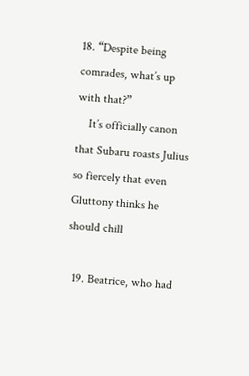18. “Despite being comrades, what’s up with that?”
    It’s officially canon that Subaru roasts Julius so fiercely that even Gluttony thinks he should chill

  19. Beatrice, who had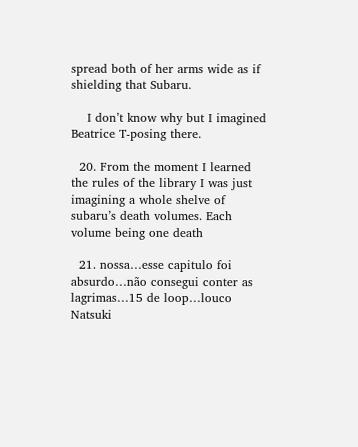spread both of her arms wide as if shielding that Subaru.

    I don’t know why but I imagined Beatrice T-posing there.

  20. From the moment I learned the rules of the library I was just imagining a whole shelve of subaru’s death volumes. Each volume being one death

  21. nossa…esse capitulo foi absurdo…não consegui conter as lagrimas…15 de loop…louco Natsuki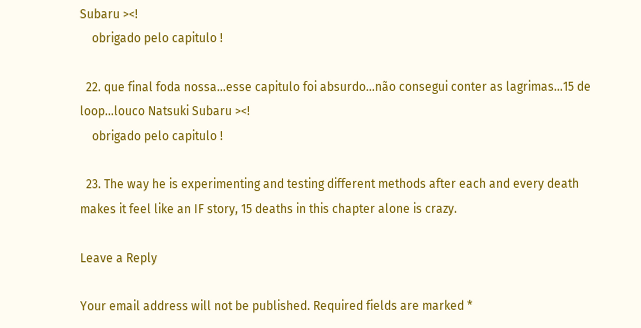Subaru ><!
    obrigado pelo capitulo !

  22. que final foda nossa…esse capitulo foi absurdo…não consegui conter as lagrimas…15 de loop…louco Natsuki Subaru ><!
    obrigado pelo capitulo !

  23. The way he is experimenting and testing different methods after each and every death makes it feel like an IF story, 15 deaths in this chapter alone is crazy.

Leave a Reply

Your email address will not be published. Required fields are marked *